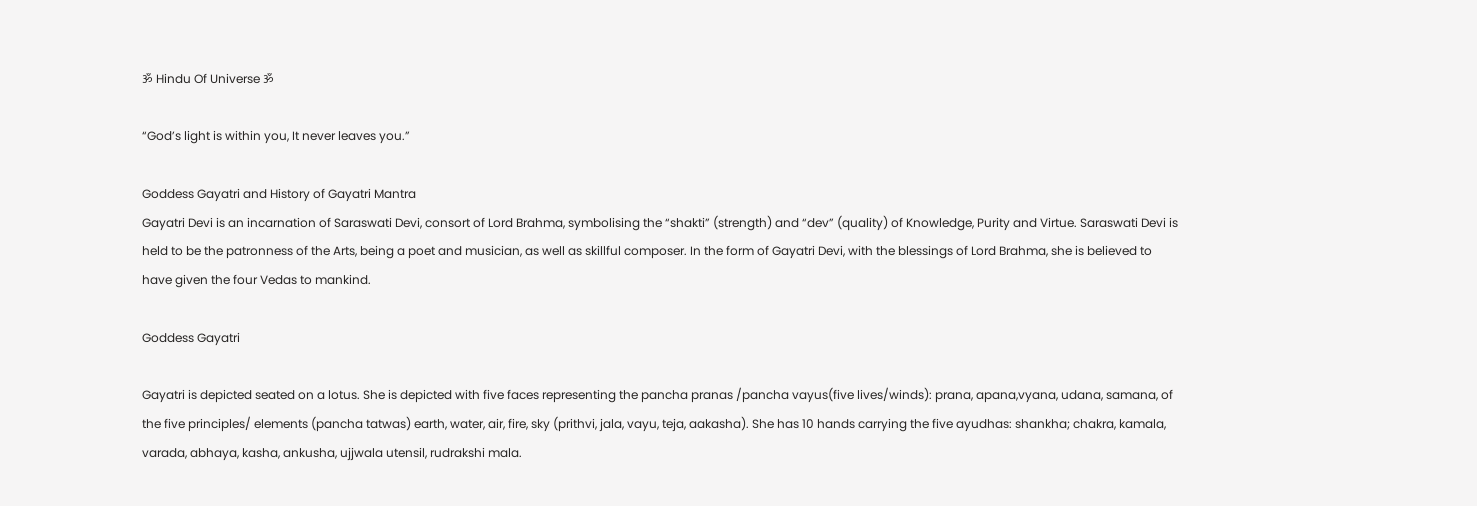ॐ Hindu Of Universe ॐ

“God’s light is within you, It never leaves you.”

Goddess Gayatri and History of Gayatri Mantra
Gayatri Devi is an incarnation of Saraswati Devi, consort of Lord Brahma, symbolising the “shakti” (strength) and “dev” (quality) of Knowledge, Purity and Virtue. Saraswati Devi is held to be the patronness of the Arts, being a poet and musician, as well as skillful composer. In the form of Gayatri Devi, with the blessings of Lord Brahma, she is believed to have given the four Vedas to mankind.

Goddess Gayatri

Gayatri is depicted seated on a lotus. She is depicted with five faces representing the pancha pranas /pancha vayus(five lives/winds): prana, apana,vyana, udana, samana, of the five principles/ elements (pancha tatwas) earth, water, air, fire, sky (prithvi, jala, vayu, teja, aakasha). She has 10 hands carrying the five ayudhas: shankha; chakra, kamala, varada, abhaya, kasha, ankusha, ujjwala utensil, rudrakshi mala.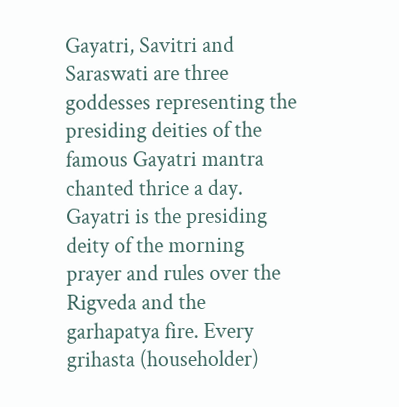Gayatri, Savitri and Saraswati are three goddesses representing the presiding deities of the famous Gayatri mantra chanted thrice a day. Gayatri is the presiding deity of the morning prayer and rules over the Rigveda and the garhapatya fire. Every grihasta (householder)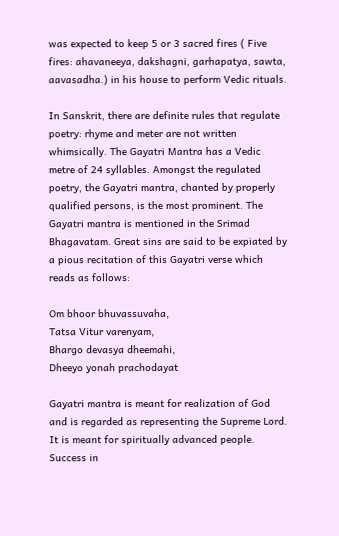was expected to keep 5 or 3 sacred fires ( Five fires: ahavaneeya, dakshagni, garhapatya, sawta, aavasadha.) in his house to perform Vedic rituals.

In Sanskrit, there are definite rules that regulate poetry: rhyme and meter are not written whimsically. The Gayatri Mantra has a Vedic metre of 24 syllables. Amongst the regulated poetry, the Gayatri mantra, chanted by properly qualified persons, is the most prominent. The Gayatri mantra is mentioned in the Srimad Bhagavatam. Great sins are said to be expiated by a pious recitation of this Gayatri verse which reads as follows:

Om bhoor bhuvassuvaha,
Tatsa Vitur varenyam,
Bhargo devasya dheemahi,
Dheeyo yonah prachodayat

Gayatri mantra is meant for realization of God and is regarded as representing the Supreme Lord. It is meant for spiritually advanced people. Success in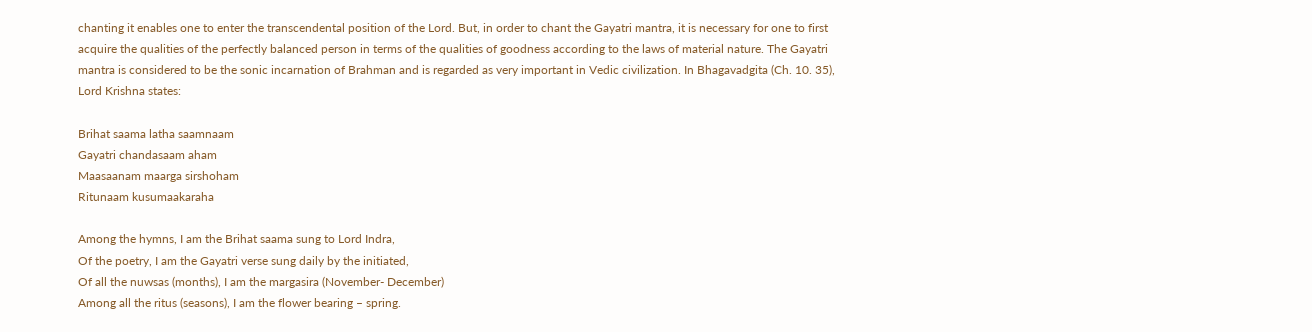chanting it enables one to enter the transcendental position of the Lord. But, in order to chant the Gayatri mantra, it is necessary for one to first acquire the qualities of the perfectly balanced person in terms of the qualities of goodness according to the laws of material nature. The Gayatri mantra is considered to be the sonic incarnation of Brahman and is regarded as very important in Vedic civilization. In Bhagavadgita (Ch. 10. 35), Lord Krishna states:

Brihat saama latha saamnaam
Gayatri chandasaam aham
Maasaanam maarga sirshoham
Ritunaam kusumaakaraha

Among the hymns, I am the Brihat saama sung to Lord Indra,
Of the poetry, I am the Gayatri verse sung daily by the initiated,
Of all the nuwsas (months), I am the margasira (November- December)
Among all the ritus (seasons), I am the flower bearing – spring.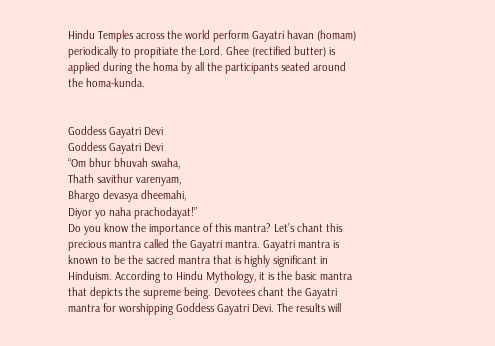Hindu Temples across the world perform Gayatri havan (homam) periodically to propitiate the Lord. Ghee (rectified butter) is applied during the homa by all the participants seated around the homa-kunda.


Goddess Gayatri Devi
Goddess Gayatri Devi
“Om bhur bhuvah swaha,
Thath savithur varenyam,
Bhargo devasya dheemahi,
Diyor yo naha prachodayat!”
Do you know the importance of this mantra? Let’s chant this precious mantra called the Gayatri mantra. Gayatri mantra is known to be the sacred mantra that is highly significant in Hinduism. According to Hindu Mythology, it is the basic mantra that depicts the supreme being. Devotees chant the Gayatri mantra for worshipping Goddess Gayatri Devi. The results will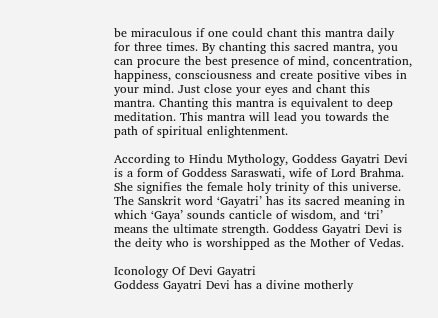be miraculous if one could chant this mantra daily for three times. By chanting this sacred mantra, you can procure the best presence of mind, concentration, happiness, consciousness and create positive vibes in your mind. Just close your eyes and chant this mantra. Chanting this mantra is equivalent to deep meditation. This mantra will lead you towards the path of spiritual enlightenment.

According to Hindu Mythology, Goddess Gayatri Devi is a form of Goddess Saraswati, wife of Lord Brahma. She signifies the female holy trinity of this universe. The Sanskrit word ‘Gayatri’ has its sacred meaning in which ‘Gaya’ sounds canticle of wisdom, and ‘tri’ means the ultimate strength. Goddess Gayatri Devi is the deity who is worshipped as the Mother of Vedas.

Iconology Of Devi Gayatri
Goddess Gayatri Devi has a divine motherly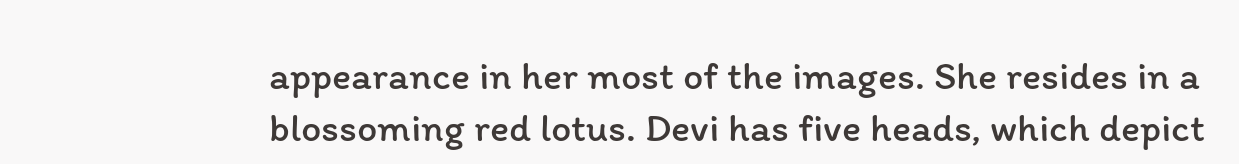appearance in her most of the images. She resides in a blossoming red lotus. Devi has five heads, which depict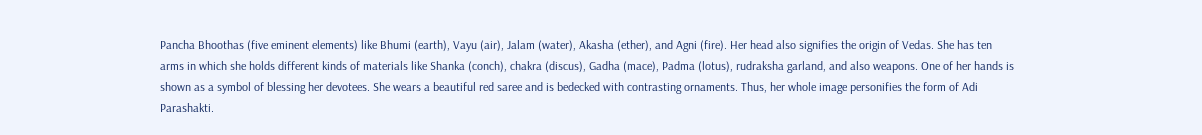Pancha Bhoothas (five eminent elements) like Bhumi (earth), Vayu (air), Jalam (water), Akasha (ether), and Agni (fire). Her head also signifies the origin of Vedas. She has ten arms in which she holds different kinds of materials like Shanka (conch), chakra (discus), Gadha (mace), Padma (lotus), rudraksha garland, and also weapons. One of her hands is shown as a symbol of blessing her devotees. She wears a beautiful red saree and is bedecked with contrasting ornaments. Thus, her whole image personifies the form of Adi Parashakti.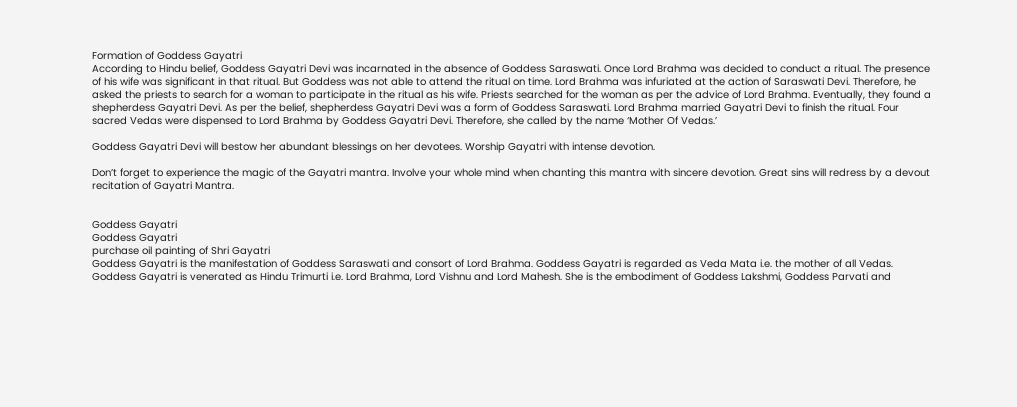Formation of Goddess Gayatri
According to Hindu belief, Goddess Gayatri Devi was incarnated in the absence of Goddess Saraswati. Once Lord Brahma was decided to conduct a ritual. The presence of his wife was significant in that ritual. But Goddess was not able to attend the ritual on time. Lord Brahma was infuriated at the action of Saraswati Devi. Therefore, he asked the priests to search for a woman to participate in the ritual as his wife. Priests searched for the woman as per the advice of Lord Brahma. Eventually, they found a shepherdess Gayatri Devi. As per the belief, shepherdess Gayatri Devi was a form of Goddess Saraswati. Lord Brahma married Gayatri Devi to finish the ritual. Four sacred Vedas were dispensed to Lord Brahma by Goddess Gayatri Devi. Therefore, she called by the name ‘Mother Of Vedas.’

Goddess Gayatri Devi will bestow her abundant blessings on her devotees. Worship Gayatri with intense devotion.

Don’t forget to experience the magic of the Gayatri mantra. Involve your whole mind when chanting this mantra with sincere devotion. Great sins will redress by a devout recitation of Gayatri Mantra.


Goddess Gayatri
Goddess Gayatri
purchase oil painting of Shri Gayatri
Goddess Gayatri is the manifestation of Goddess Saraswati and consort of Lord Brahma. Goddess Gayatri is regarded as Veda Mata i.e. the mother of all Vedas. Goddess Gayatri is venerated as Hindu Trimurti i.e. Lord Brahma, Lord Vishnu and Lord Mahesh. She is the embodiment of Goddess Lakshmi, Goddess Parvati and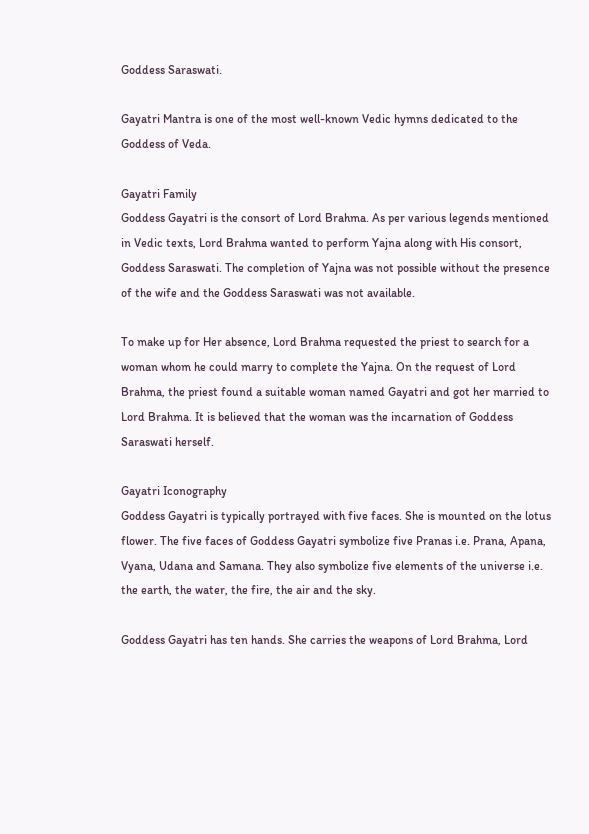Goddess Saraswati.

Gayatri Mantra is one of the most well-known Vedic hymns dedicated to the Goddess of Veda.

Gayatri Family
Goddess Gayatri is the consort of Lord Brahma. As per various legends mentioned in Vedic texts, Lord Brahma wanted to perform Yajna along with His consort, Goddess Saraswati. The completion of Yajna was not possible without the presence of the wife and the Goddess Saraswati was not available.

To make up for Her absence, Lord Brahma requested the priest to search for a woman whom he could marry to complete the Yajna. On the request of Lord Brahma, the priest found a suitable woman named Gayatri and got her married to Lord Brahma. It is believed that the woman was the incarnation of Goddess Saraswati herself.

Gayatri Iconography
Goddess Gayatri is typically portrayed with five faces. She is mounted on the lotus flower. The five faces of Goddess Gayatri symbolize five Pranas i.e. Prana, Apana, Vyana, Udana and Samana. They also symbolize five elements of the universe i.e. the earth, the water, the fire, the air and the sky.

Goddess Gayatri has ten hands. She carries the weapons of Lord Brahma, Lord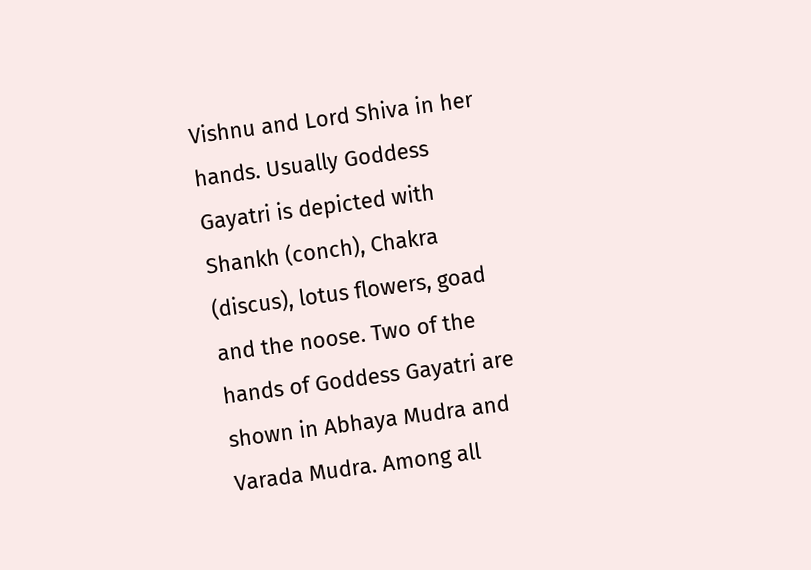Vishnu and Lord Shiva in her hands. Usually Goddess Gayatri is depicted with Shankh (conch), Chakra (discus), lotus flowers, goad and the noose. Two of the hands of Goddess Gayatri are shown in Abhaya Mudra and Varada Mudra. Among all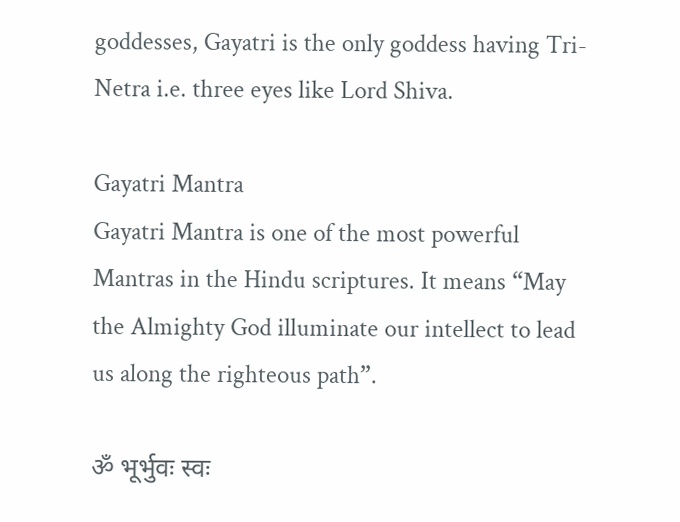goddesses, Gayatri is the only goddess having Tri-Netra i.e. three eyes like Lord Shiva.

Gayatri Mantra
Gayatri Mantra is one of the most powerful Mantras in the Hindu scriptures. It means “May the Almighty God illuminate our intellect to lead us along the righteous path”.

ॐ भूर्भुवः स्वः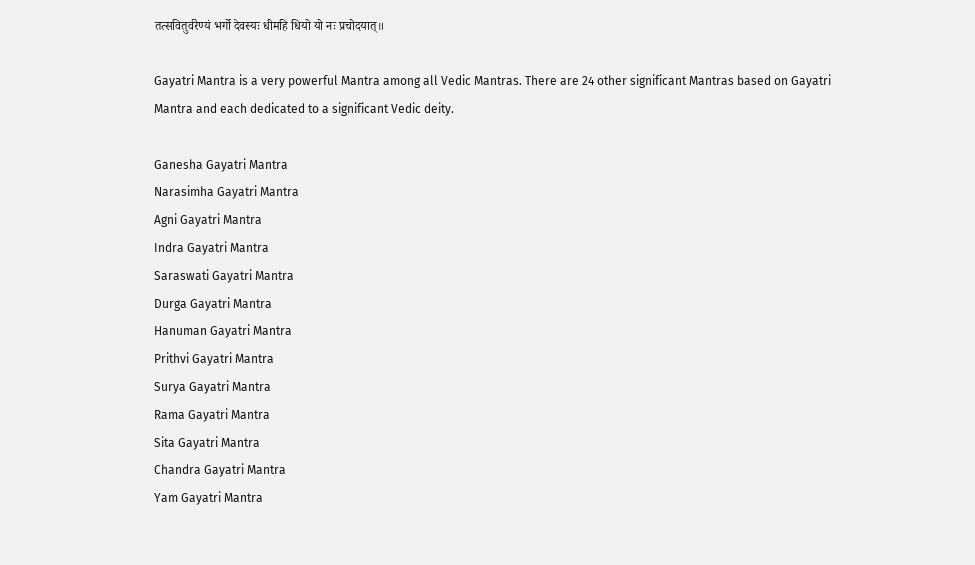तत्सवितुर्वरेण्यं भर्गो देवस्यः धीमहि धियो यो नः प्रचोदयात्॥

Gayatri Mantra is a very powerful Mantra among all Vedic Mantras. There are 24 other significant Mantras based on Gayatri Mantra and each dedicated to a significant Vedic deity.

Ganesha Gayatri Mantra
Narasimha Gayatri Mantra
Agni Gayatri Mantra
Indra Gayatri Mantra
Saraswati Gayatri Mantra
Durga Gayatri Mantra
Hanuman Gayatri Mantra
Prithvi Gayatri Mantra
Surya Gayatri Mantra
Rama Gayatri Mantra
Sita Gayatri Mantra
Chandra Gayatri Mantra
Yam Gayatri Mantra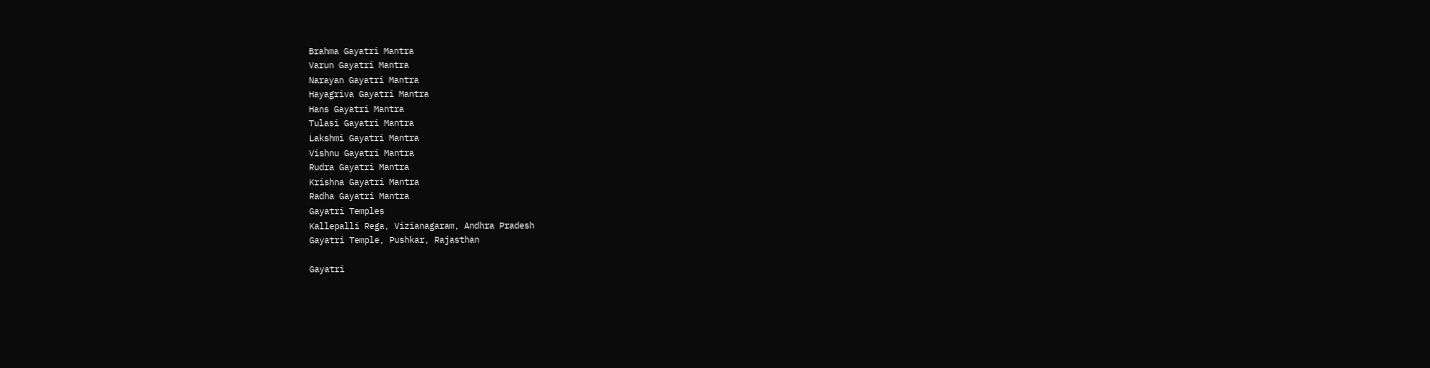Brahma Gayatri Mantra
Varun Gayatri Mantra
Narayan Gayatri Mantra
Hayagriva Gayatri Mantra
Hans Gayatri Mantra
Tulasi Gayatri Mantra
Lakshmi Gayatri Mantra
Vishnu Gayatri Mantra
Rudra Gayatri Mantra
Krishna Gayatri Mantra
Radha Gayatri Mantra
Gayatri Temples
Kallepalli Rega, Vizianagaram, Andhra Pradesh
Gayatri Temple, Pushkar, Rajasthan

Gayatri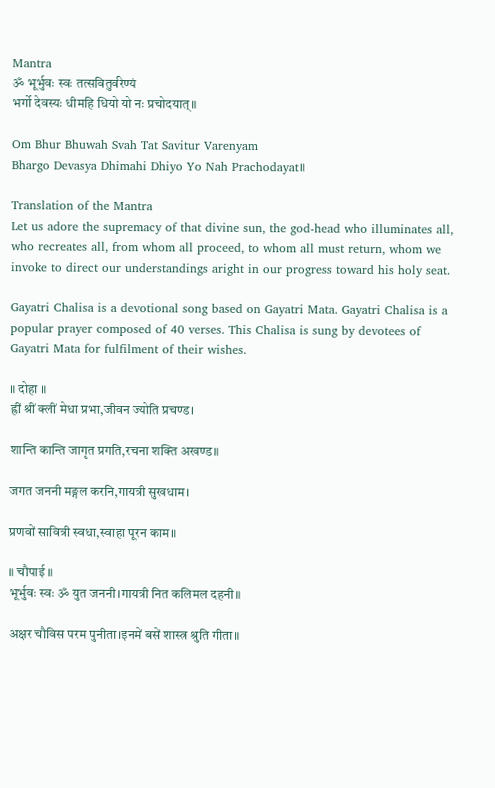Mantra
ॐ भूर्भुवः स्वः तत्सवितुर्वरेण्यं
भर्गो देवस्यः धीमहि धियो यो नः प्रचोदयात्॥

Om Bhur Bhuwah Svah Tat Savitur Varenyam
Bhargo Devasya Dhimahi Dhiyo Yo Nah Prachodayat॥

Translation of the Mantra
Let us adore the supremacy of that divine sun, the god-head who illuminates all, who recreates all, from whom all proceed, to whom all must return, whom we invoke to direct our understandings aright in our progress toward his holy seat.

Gayatri Chalisa is a devotional song based on Gayatri Mata. Gayatri Chalisa is a popular prayer composed of 40 verses. This Chalisa is sung by devotees of Gayatri Mata for fulfilment of their wishes.

॥ दोहा ॥
ह्रीं श्रीं क्लीं मेधा प्रभा,जीवन ज्योति प्रचण्ड।

शान्ति कान्ति जागृत प्रगति,रचना शक्ति अखण्ड॥

जगत जननी मङ्गल करनि,गायत्री सुखधाम।

प्रणवों सावित्री स्वधा,स्वाहा पूरन काम॥

॥ चौपाई ॥
भूर्भुवः स्वः ॐ युत जननी।गायत्री नित कलिमल दहनी॥

अक्षर चौविस परम पुनीता।इनमें बसें शास्त्र श्रुति गीता॥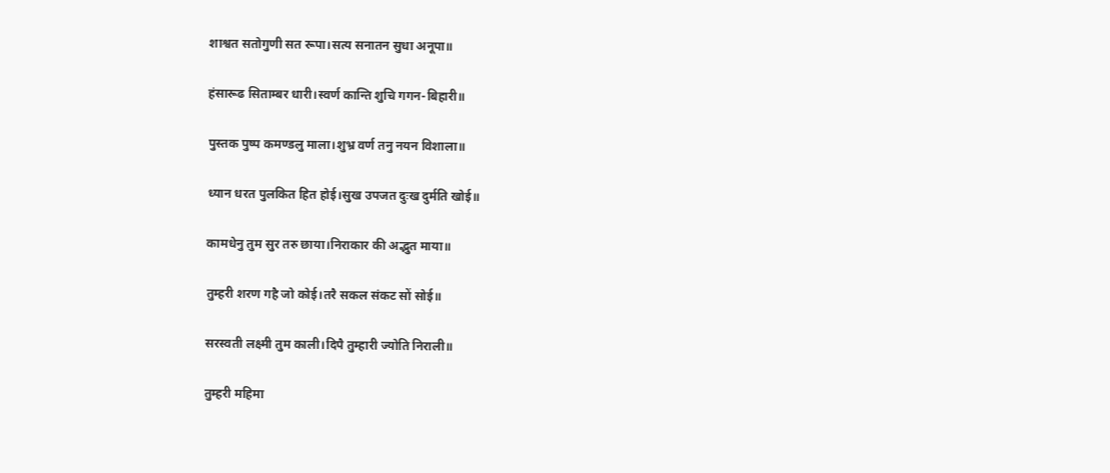शाश्वत सतोगुणी सत रूपा।सत्य सनातन सुधा अनूपा॥

हंसारूढ सिताम्बर धारी।स्वर्ण कान्ति शुचि गगन-बिहारी॥

पुस्तक पुष्प कमण्डलु माला।शुभ्र वर्ण तनु नयन विशाला॥

ध्यान धरत पुलकित हित होई।सुख उपजत दुःख दुर्मति खोई॥

कामधेनु तुम सुर तरु छाया।निराकार की अद्भुत माया॥

तुम्हरी शरण गहै जो कोई।तरै सकल संकट सों सोई॥

सरस्वती लक्ष्मी तुम काली।दिपै तुम्हारी ज्योति निराली॥

तुम्हरी महिमा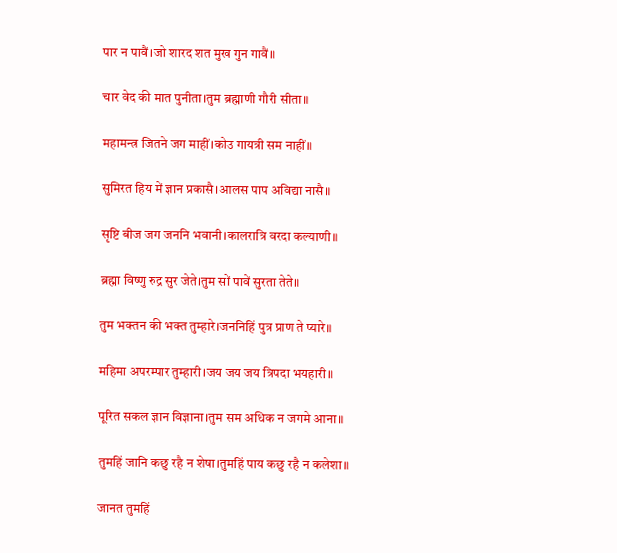पार न पावैं।जो शारद शत मुख गुन गावैं॥

चार वेद की मात पुनीता।तुम ब्रह्माणी गौरी सीता॥

महामन्त्र जितने जग माहीं।कोउ गायत्री सम नाहीं॥

सुमिरत हिय में ज्ञान प्रकासै।आलस पाप अविद्या नासै॥

सृष्टि बीज जग जननि भवानी।कालरात्रि वरदा कल्याणी॥

ब्रह्मा विष्णु रुद्र सुर जेते।तुम सों पावें सुरता तेते॥

तुम भक्तन की भक्त तुम्हारे।जननिहिं पुत्र प्राण ते प्यारे॥

महिमा अपरम्पार तुम्हारी।जय जय जय त्रिपदा भयहारी॥

पूरित सकल ज्ञान विज्ञाना।तुम सम अधिक न जगमे आना॥

तुमहिं जानि कछु रहै न शेषा।तुमहिं पाय कछु रहै न कलेशा॥

जानत तुमहिं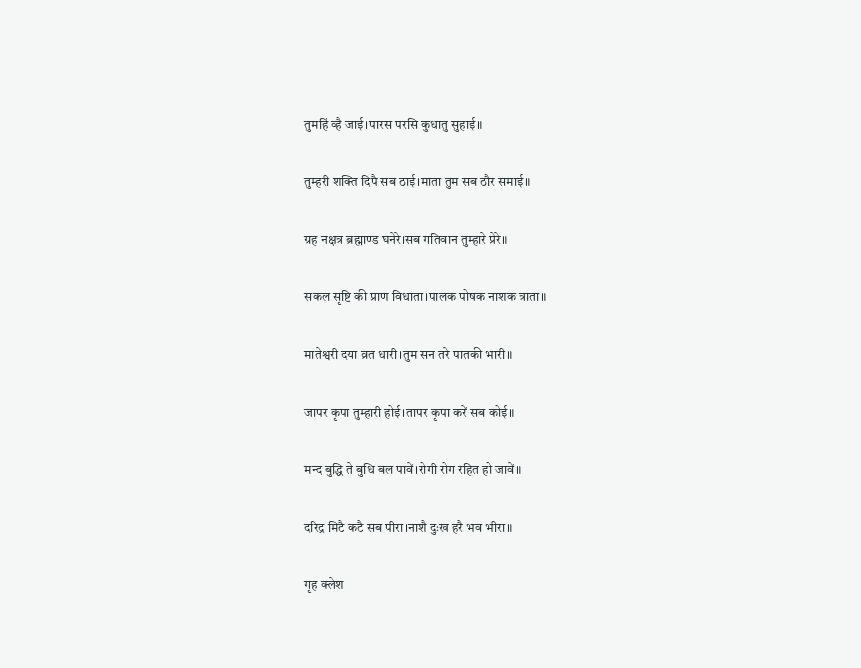तुमहिं व्है जाई।पारस परसि कुधातु सुहाई॥

तुम्हरी शक्ति दिपै सब ठाई।माता तुम सब ठौर समाई॥

ग्रह नक्षत्र ब्रह्माण्ड घनेरे।सब गतिवान तुम्हारे प्रेरे॥

सकल सृष्टि की प्राण विधाता।पालक पोषक नाशक त्राता॥

मातेश्वरी दया व्रत धारी।तुम सन तरे पातकी भारी॥

जापर कृपा तुम्हारी होई।तापर कृपा करें सब कोई॥

मन्द बुद्धि ते बुधि बल पावें।रोगी रोग रहित हो जावें॥

दरिद्र मिटै कटै सब पीरा।नाशै दुःख हरै भव भीरा॥

गृह क्लेश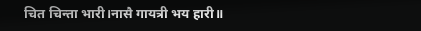चित चिन्ता भारी।नासै गायत्री भय हारी॥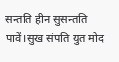सन्तति हीन सुसन्तति पावें।सुख संपति युत मोद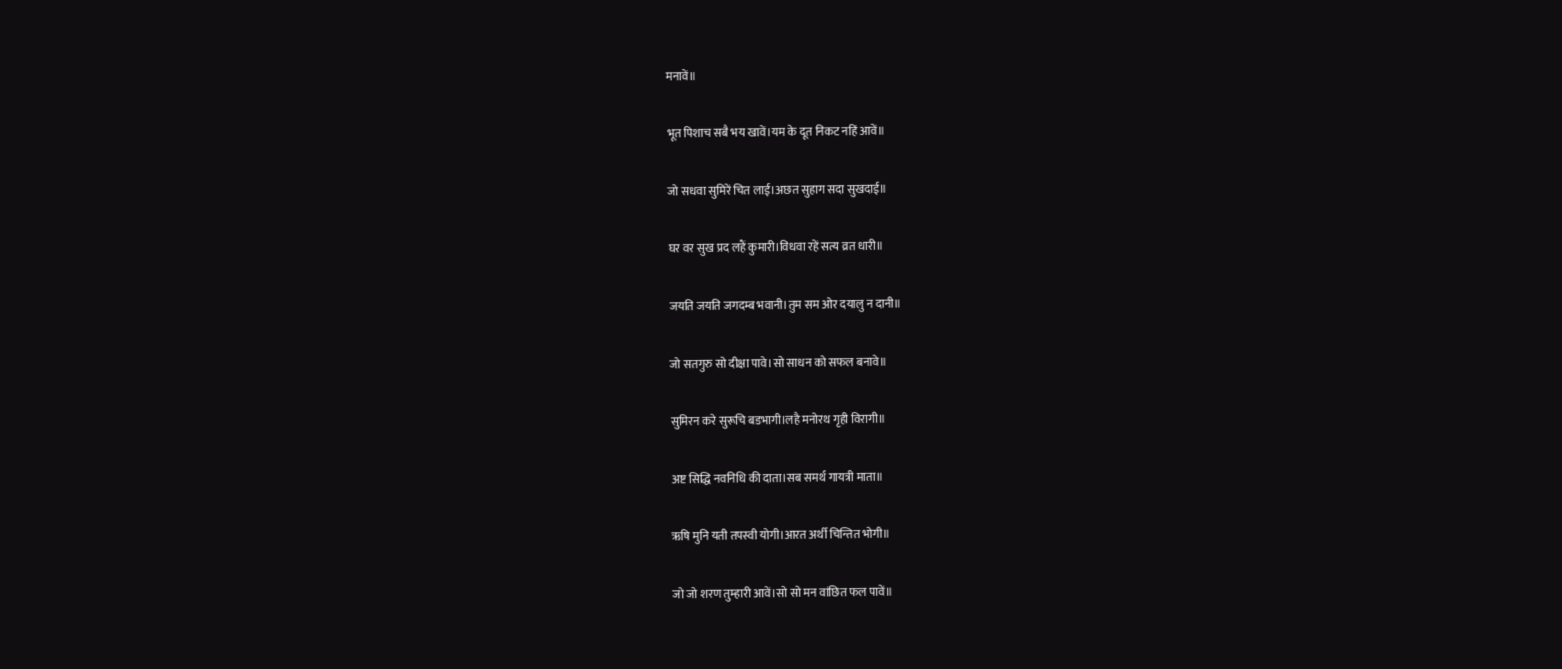मनावें॥

भूत पिशाच सबै भय खावें।यम के दूत निकट नहिं आवें॥

जो सधवा सुमिरें चित लाई।अछत सुहाग सदा सुखदाई॥

घर वर सुख प्रद लहैं कुमारी।विधवा रहें सत्य व्रत धारी॥

जयति जयति जगदम्ब भवानी।तुम सम ओर दयालु न दानी॥

जो सतगुरु सो दीक्षा पावे।सो साधन को सफल बनावे॥

सुमिरन करे सुरूचि बडभागी।लहै मनोरथ गृही विरागी॥

अष्ट सिद्धि नवनिधि की दाता।सब समर्थ गायत्री माता॥

ऋषि मुनि यती तपस्वी योगी।आरत अर्थी चिन्तित भोगी॥

जो जो शरण तुम्हारी आवें।सो सो मन वांछित फल पावें॥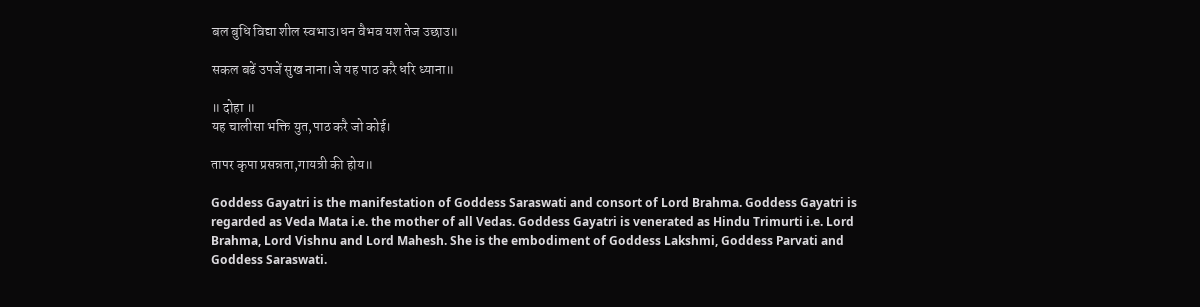बल बुधि विद्या शील स्वभाउ।धन वैभव यश तेज उछाउ॥

सकल बढें उपजें सुख नाना।जे यह पाठ करै धरि ध्याना॥

॥ दोहा ॥
यह चालीसा भक्ति युत,पाठ करै जो कोई।

तापर कृपा प्रसन्नता,गायत्री की होय॥

Goddess Gayatri is the manifestation of Goddess Saraswati and consort of Lord Brahma. Goddess Gayatri is regarded as Veda Mata i.e. the mother of all Vedas. Goddess Gayatri is venerated as Hindu Trimurti i.e. Lord Brahma, Lord Vishnu and Lord Mahesh. She is the embodiment of Goddess Lakshmi, Goddess Parvati and Goddess Saraswati.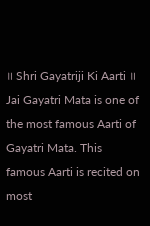॥ Shri Gayatriji Ki Aarti ॥
Jai Gayatri Mata is one of the most famous Aarti of Gayatri Mata. This famous Aarti is recited on most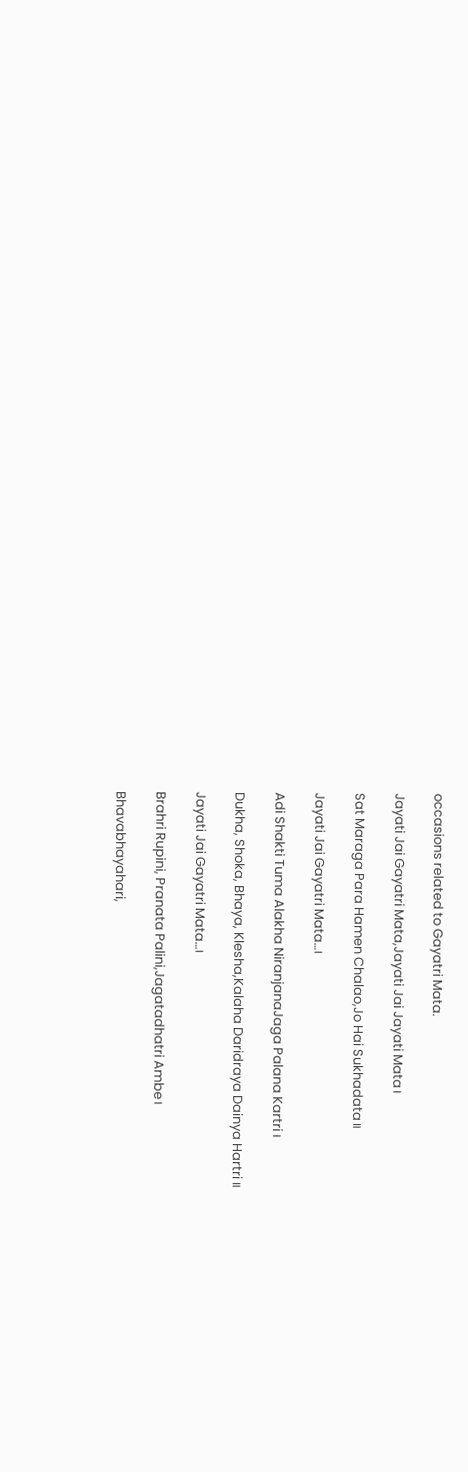occasions related to Gayatri Mata.

Jayati Jai Gayatri Mata,Jayati Jai Jayati Mata।

Sat Maraga Para Hamen Chalao,Jo Hai Sukhadata॥

Jayati Jai Gayatri Mata…।

Adi Shakti Tuma Alakha NiranjanaJaga Palana Kartri।

Dukha, Shoka, Bhaya, Klesha,Kalaha Daridraya Dainya Hartri॥

Jayati Jai Gayatri Mata…।

Brahri Rupini, Pranata Palini,Jagatadhatri Ambe।

Bhavabhayahari,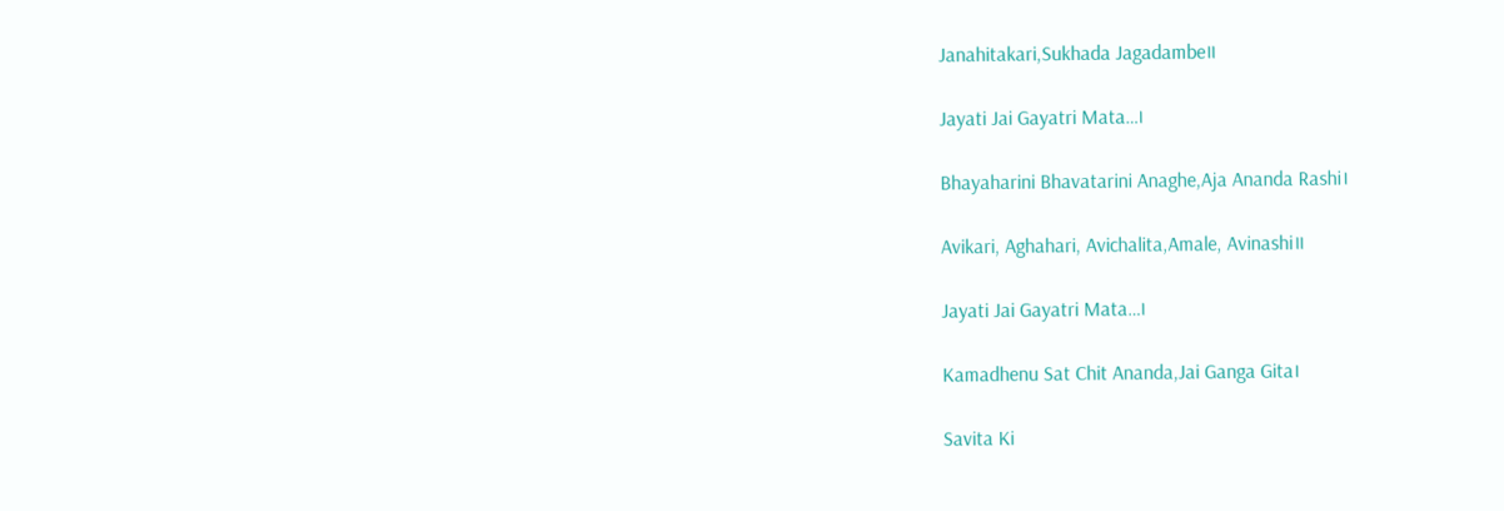Janahitakari,Sukhada Jagadambe॥

Jayati Jai Gayatri Mata…।

Bhayaharini Bhavatarini Anaghe,Aja Ananda Rashi।

Avikari, Aghahari, Avichalita,Amale, Avinashi॥

Jayati Jai Gayatri Mata…।

Kamadhenu Sat Chit Ananda,Jai Ganga Gita।

Savita Ki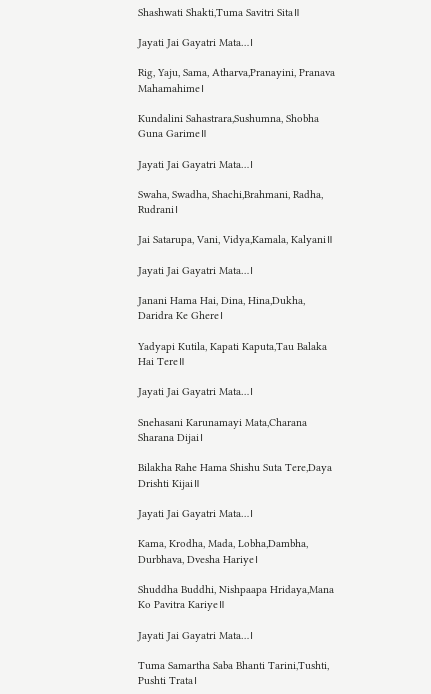Shashwati Shakti,Tuma Savitri Sita॥

Jayati Jai Gayatri Mata…।

Rig, Yaju, Sama, Atharva,Pranayini, Pranava Mahamahime।

Kundalini Sahastrara,Sushumna, Shobha Guna Garime॥

Jayati Jai Gayatri Mata…।

Swaha, Swadha, Shachi,Brahmani, Radha, Rudrani।

Jai Satarupa, Vani, Vidya,Kamala, Kalyani॥

Jayati Jai Gayatri Mata…।

Janani Hama Hai, Dina, Hina,Dukha, Daridra Ke Ghere।

Yadyapi Kutila, Kapati Kaputa,Tau Balaka Hai Tere॥

Jayati Jai Gayatri Mata…।

Snehasani Karunamayi Mata,Charana Sharana Dijai।

Bilakha Rahe Hama Shishu Suta Tere,Daya Drishti Kijai॥

Jayati Jai Gayatri Mata…।

Kama, Krodha, Mada, Lobha,Dambha, Durbhava, Dvesha Hariye।

Shuddha Buddhi, Nishpaapa Hridaya,Mana Ko Pavitra Kariye॥

Jayati Jai Gayatri Mata…।

Tuma Samartha Saba Bhanti Tarini,Tushti, Pushti Trata।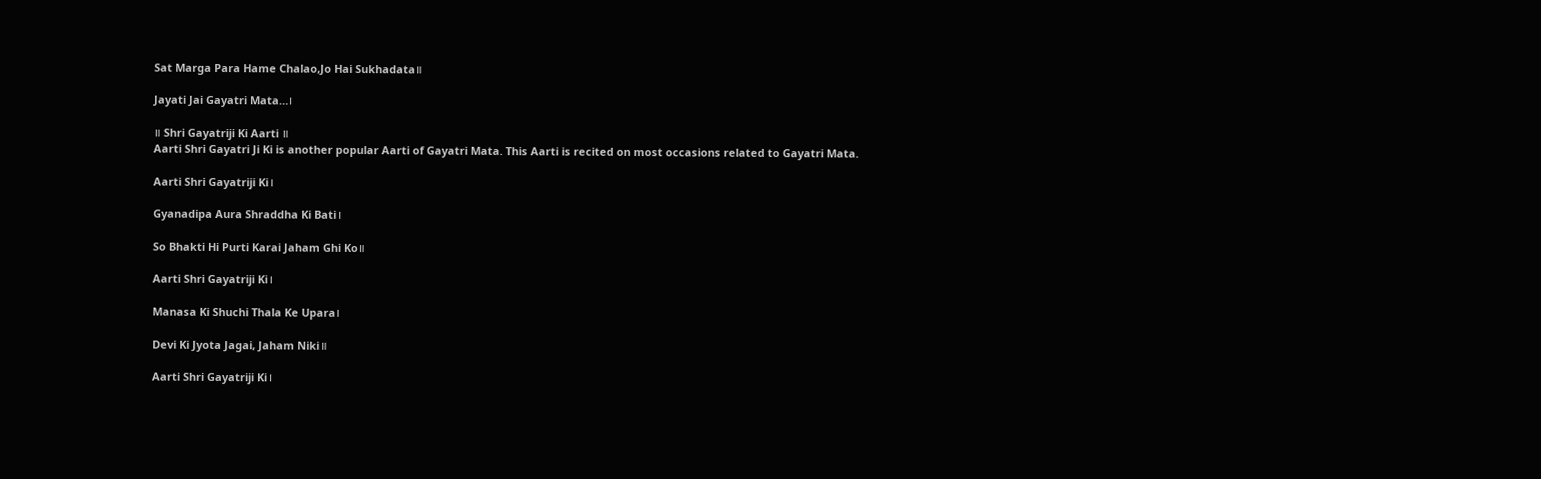Sat Marga Para Hame Chalao,Jo Hai Sukhadata॥

Jayati Jai Gayatri Mata…।

॥ Shri Gayatriji Ki Aarti ॥
Aarti Shri Gayatri Ji Ki is another popular Aarti of Gayatri Mata. This Aarti is recited on most occasions related to Gayatri Mata.

Aarti Shri Gayatriji Ki।

Gyanadipa Aura Shraddha Ki Bati।

So Bhakti Hi Purti Karai Jaham Ghi Ko॥

Aarti Shri Gayatriji Ki।

Manasa Ki Shuchi Thala Ke Upara।

Devi Ki Jyota Jagai, Jaham Niki॥

Aarti Shri Gayatriji Ki।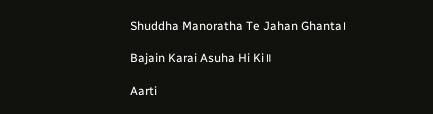Shuddha Manoratha Te Jahan Ghanta।

Bajain Karai Asuha Hi Ki॥

Aarti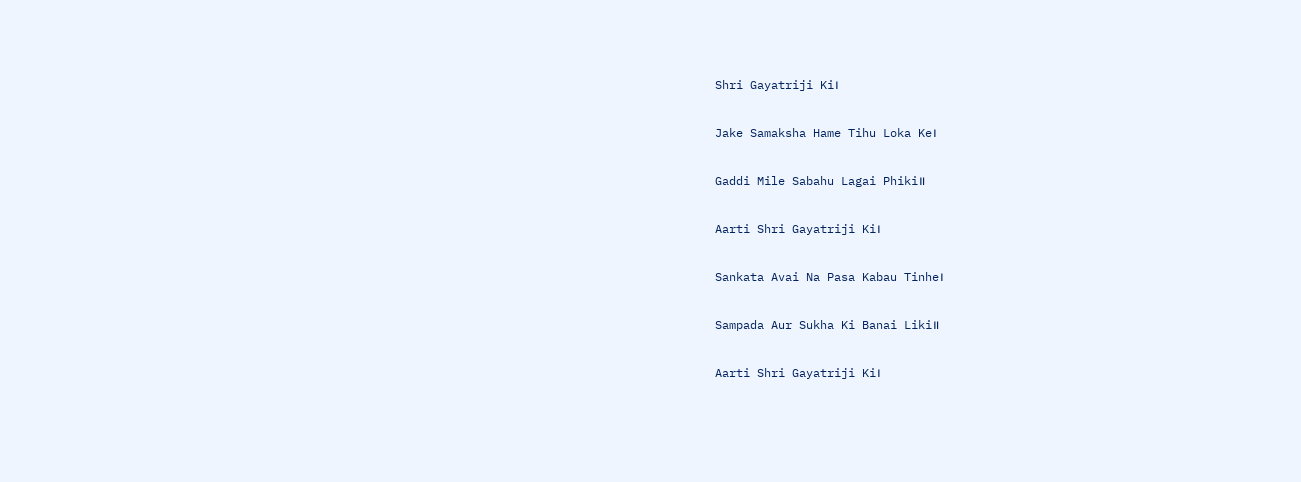Shri Gayatriji Ki।

Jake Samaksha Hame Tihu Loka Ke।

Gaddi Mile Sabahu Lagai Phiki॥

Aarti Shri Gayatriji Ki।

Sankata Avai Na Pasa Kabau Tinhe।

Sampada Aur Sukha Ki Banai Liki॥

Aarti Shri Gayatriji Ki।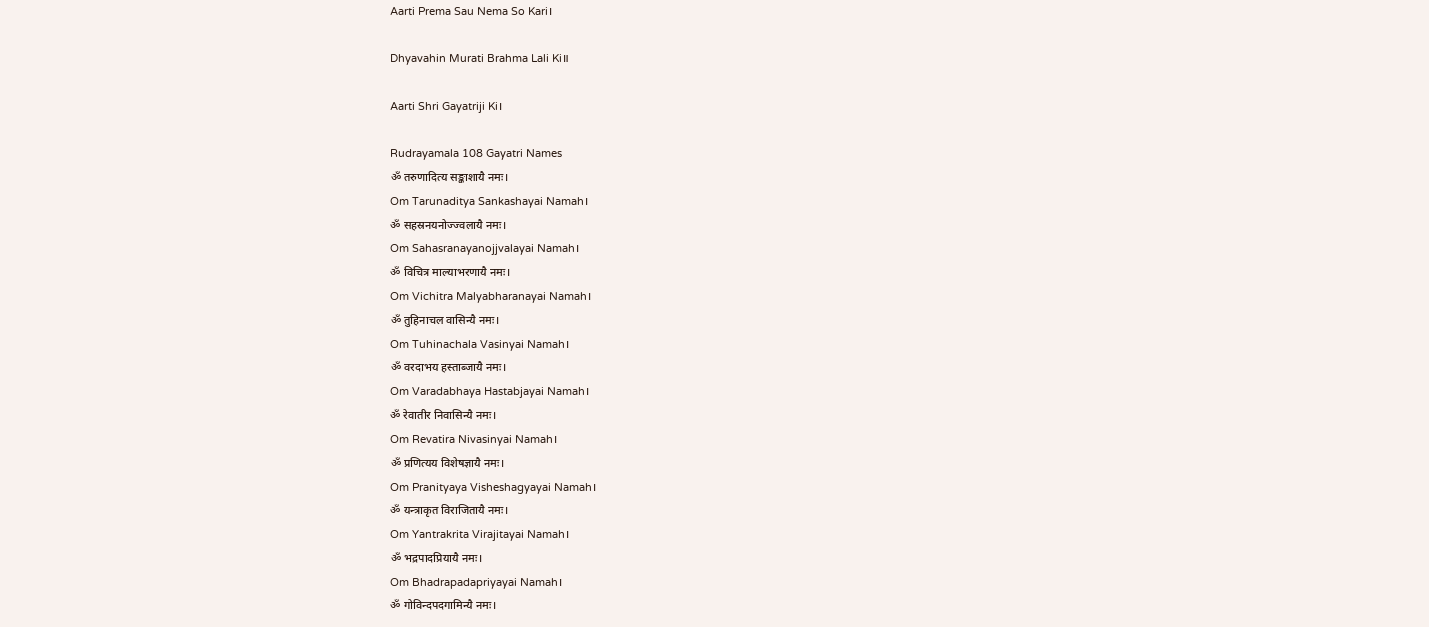Aarti Prema Sau Nema So Kari।

Dhyavahin Murati Brahma Lali Ki॥

Aarti Shri Gayatriji Ki।

Rudrayamala 108 Gayatri Names
ॐ तरुणादित्य सङ्काशायै नमः।
Om Tarunaditya Sankashayai Namah।
ॐ सहस्रनयनोज्ज्वलायै नमः।
Om Sahasranayanojjvalayai Namah।
ॐ विचित्र माल्याभरणायै नमः।
Om Vichitra Malyabharanayai Namah।
ॐ तुहिनाचल वासिन्यै नमः।
Om Tuhinachala Vasinyai Namah।
ॐ वरदाभय हस्ताब्जायै नमः।
Om Varadabhaya Hastabjayai Namah।
ॐ रेवातीर निवासिन्यै नमः।
Om Revatira Nivasinyai Namah।
ॐ प्रणित्यय विशेषज्ञायै नमः।
Om Pranityaya Visheshagyayai Namah।
ॐ यन्त्राकृत विराजितायै नमः।
Om Yantrakrita Virajitayai Namah।
ॐ भद्रपादप्रियायै नमः।
Om Bhadrapadapriyayai Namah।
ॐ गोविन्दपदगामिन्यै नमः।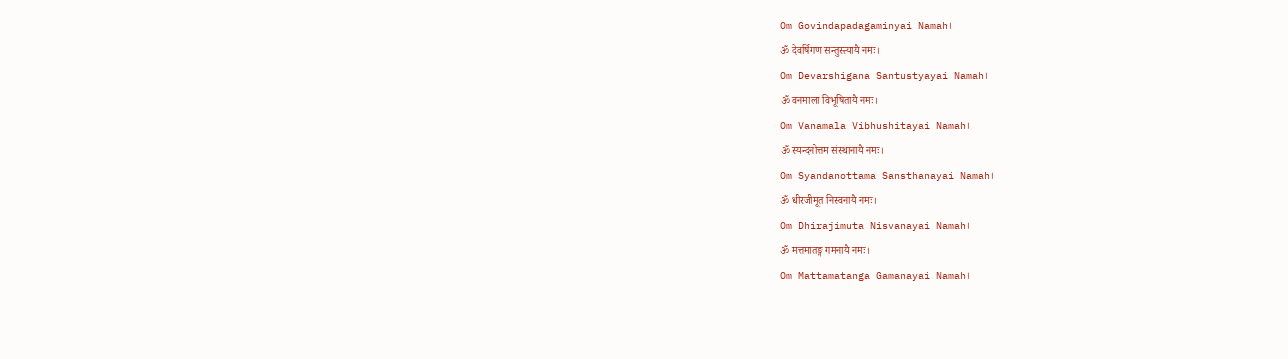Om Govindapadagaminyai Namah।
ॐ देवर्षिगण सन्तुस्त्यायै नमः।
Om Devarshigana Santustyayai Namah।
ॐ वनमाला विभूषितायै नमः।
Om Vanamala Vibhushitayai Namah।
ॐ स्यन्दनोत्तम संस्थानायै नमः।
Om Syandanottama Sansthanayai Namah।
ॐ धीरजीमूत निस्वनायै नमः।
Om Dhirajimuta Nisvanayai Namah।
ॐ मत्तमातङ्ग गमनायै नमः।
Om Mattamatanga Gamanayai Namah।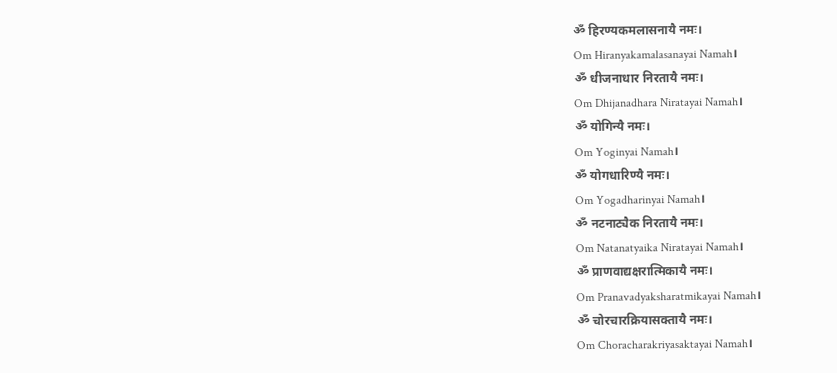ॐ हिरण्यकमलासनायै नमः।
Om Hiranyakamalasanayai Namah।
ॐ धीजनाधार निरतायै नमः।
Om Dhijanadhara Niratayai Namah।
ॐ योगिन्यै नमः।
Om Yoginyai Namah।
ॐ योगधारिण्यै नमः।
Om Yogadharinyai Namah।
ॐ नटनाट्यैक निरतायै नमः।
Om Natanatyaika Niratayai Namah।
ॐ प्राणवाद्यक्षरात्मिकायै नमः।
Om Pranavadyaksharatmikayai Namah।
ॐ चोरचारक्रियासक्तायै नमः।
Om Choracharakriyasaktayai Namah।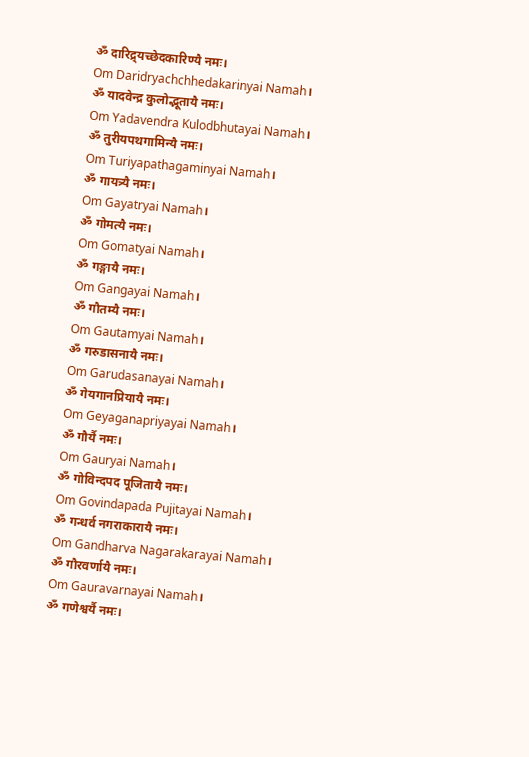ॐ दारिद्र्यच्छेदकारिण्यै नमः।
Om Daridryachchhedakarinyai Namah।
ॐ यादवेन्द्र कुलोद्भूतायै नमः।
Om Yadavendra Kulodbhutayai Namah।
ॐ तुरीयपथगामिन्यै नमः।
Om Turiyapathagaminyai Namah।
ॐ गायत्र्यै नमः।
Om Gayatryai Namah।
ॐ गोमत्यै नमः।
Om Gomatyai Namah।
ॐ गङ्गायै नमः।
Om Gangayai Namah।
ॐ गौतम्यै नमः।
Om Gautamyai Namah।
ॐ गरुडासनायै नमः।
Om Garudasanayai Namah।
ॐ गेयगानप्रियायै नमः।
Om Geyaganapriyayai Namah।
ॐ गौर्यै नमः।
Om Gauryai Namah।
ॐ गोविन्दपद पूजितायै नमः।
Om Govindapada Pujitayai Namah।
ॐ गन्धर्व नगराकारायै नमः।
Om Gandharva Nagarakarayai Namah।
ॐ गौरवर्णायै नमः।
Om Gauravarnayai Namah।
ॐ गणेश्वर्यै नमः।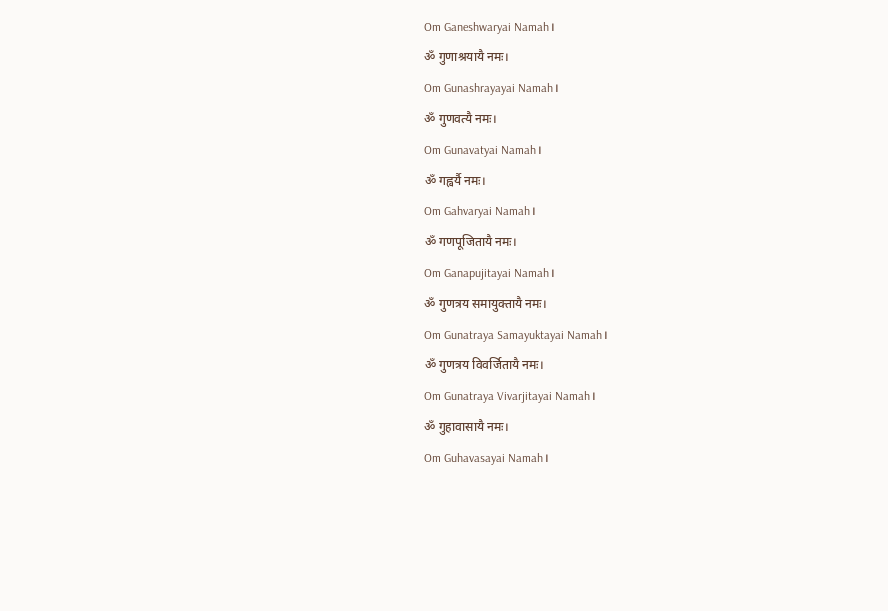Om Ganeshwaryai Namah।
ॐ गुणाश्रयायै नमः।
Om Gunashrayayai Namah।
ॐ गुणवत्यै नमः।
Om Gunavatyai Namah।
ॐ गह्वर्यै नमः।
Om Gahvaryai Namah।
ॐ गणपूजितायै नमः।
Om Ganapujitayai Namah।
ॐ गुणत्रय समायुक्तायै नमः।
Om Gunatraya Samayuktayai Namah।
ॐ गुणत्रय विवर्जितायै नमः।
Om Gunatraya Vivarjitayai Namah।
ॐ गुहावासायै नमः।
Om Guhavasayai Namah।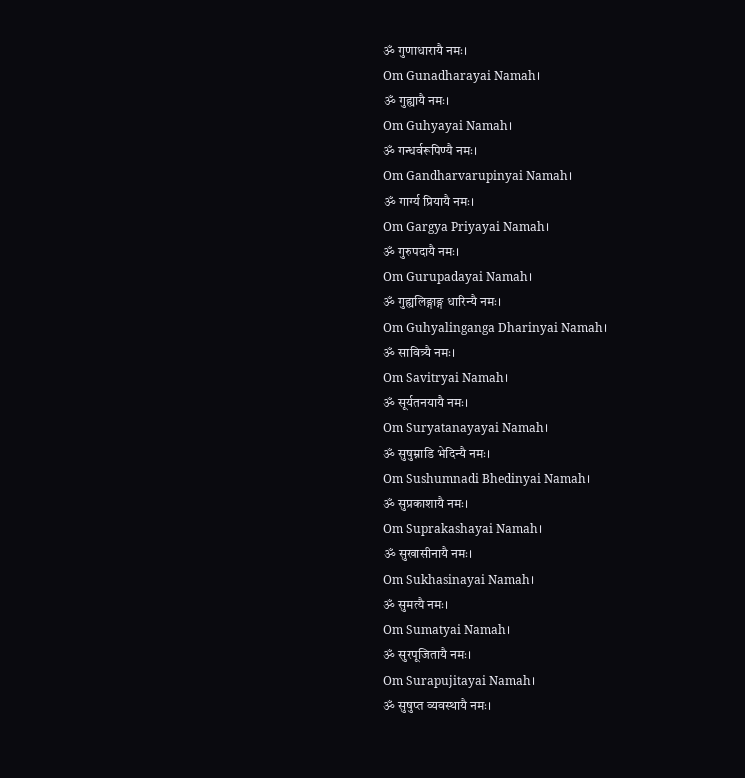ॐ गुणाधारायै नमः।
Om Gunadharayai Namah।
ॐ गुह्यायै नमः।
Om Guhyayai Namah।
ॐ गन्धर्वरूपिण्यै नमः।
Om Gandharvarupinyai Namah।
ॐ गार्ग्य प्रियायै नमः।
Om Gargya Priyayai Namah।
ॐ गुरुपदायै नमः।
Om Gurupadayai Namah।
ॐ गुह्यलिङ्गाङ्ग धारिन्यै नमः।
Om Guhyalinganga Dharinyai Namah।
ॐ सावित्र्यै नमः।
Om Savitryai Namah।
ॐ सूर्यतनयायै नमः।
Om Suryatanayayai Namah।
ॐ सुषुम्नाडि भेदिन्यै नमः।
Om Sushumnadi Bhedinyai Namah।
ॐ सुप्रकाशायै नमः।
Om Suprakashayai Namah।
ॐ सुखासीनायै नमः।
Om Sukhasinayai Namah।
ॐ सुमत्यै नमः।
Om Sumatyai Namah।
ॐ सुरपूजितायै नमः।
Om Surapujitayai Namah।
ॐ सुषुप्त व्यवस्थायै नमः।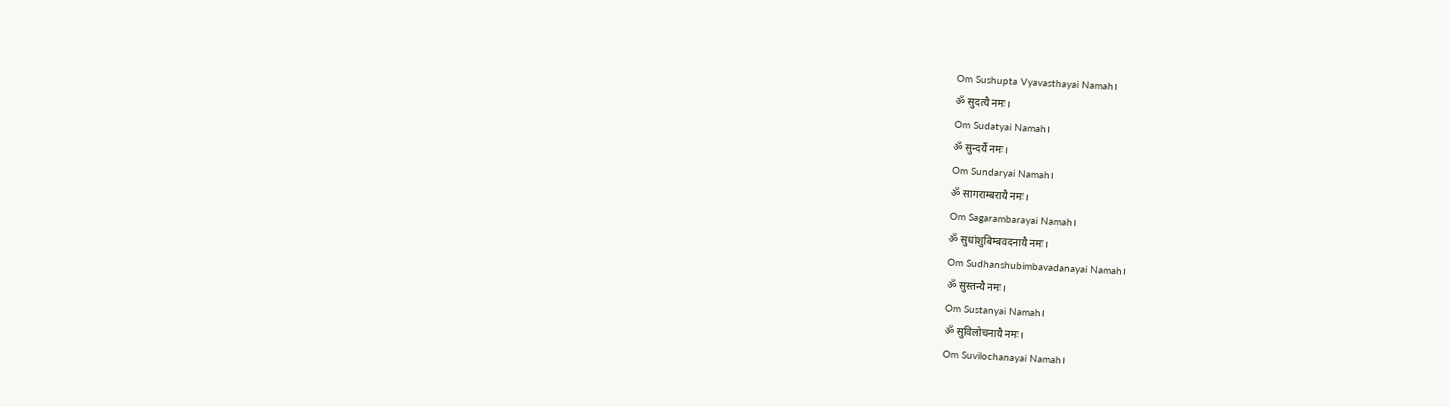Om Sushupta Vyavasthayai Namah।
ॐ सुदत्यै नमः।
Om Sudatyai Namah।
ॐ सुन्दर्यै नमः।
Om Sundaryai Namah।
ॐ सागराम्बरायै नमः।
Om Sagarambarayai Namah।
ॐ सुधांशुबिम्बवदनायै नमः।
Om Sudhanshubimbavadanayai Namah।
ॐ सुस्तन्यै नमः।
Om Sustanyai Namah।
ॐ सुविलोचनायै नमः।
Om Suvilochanayai Namah।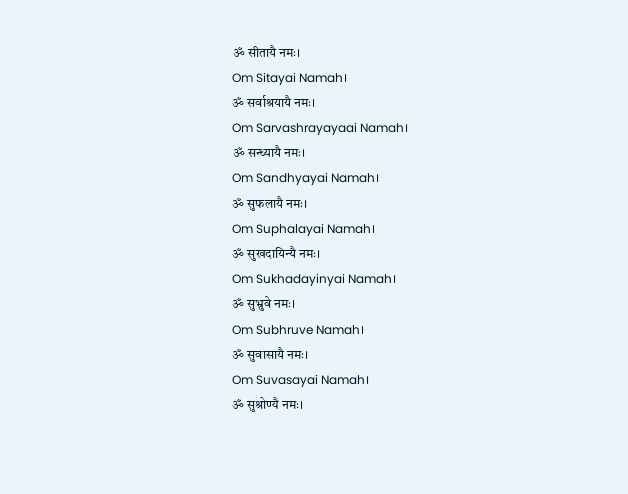ॐ सीतायै नमः।
Om Sitayai Namah।
ॐ सर्वाश्रयायै नमः।
Om Sarvashrayayaai Namah।
ॐ सन्ध्यायै नमः।
Om Sandhyayai Namah।
ॐ सुफलायै नमः।
Om Suphalayai Namah।
ॐ सुखदायिन्यै नमः।
Om Sukhadayinyai Namah।
ॐ सुभ्रुवे नमः।
Om Subhruve Namah।
ॐ सुवासायै नमः।
Om Suvasayai Namah।
ॐ सुश्रोण्यै नमः।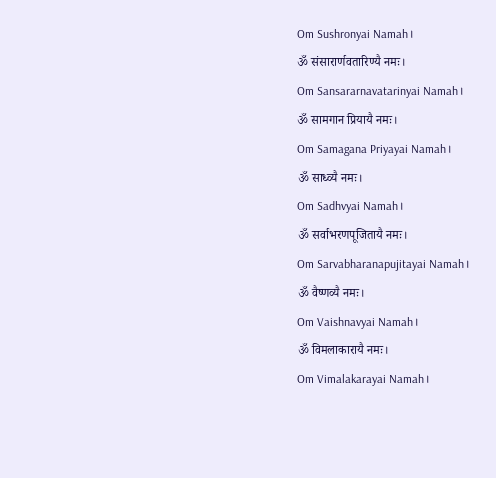Om Sushronyai Namah।
ॐ संसारार्णवतारिण्यै नमः।
Om Sansararnavatarinyai Namah।
ॐ सामगान प्रियायै नमः।
Om Samagana Priyayai Namah।
ॐ साध्व्यै नमः।
Om Sadhvyai Namah।
ॐ सर्वाभरणपूजितायै नमः।
Om Sarvabharanapujitayai Namah।
ॐ वैष्णव्यै नमः।
Om Vaishnavyai Namah।
ॐ विमलाकारायै नमः।
Om Vimalakarayai Namah।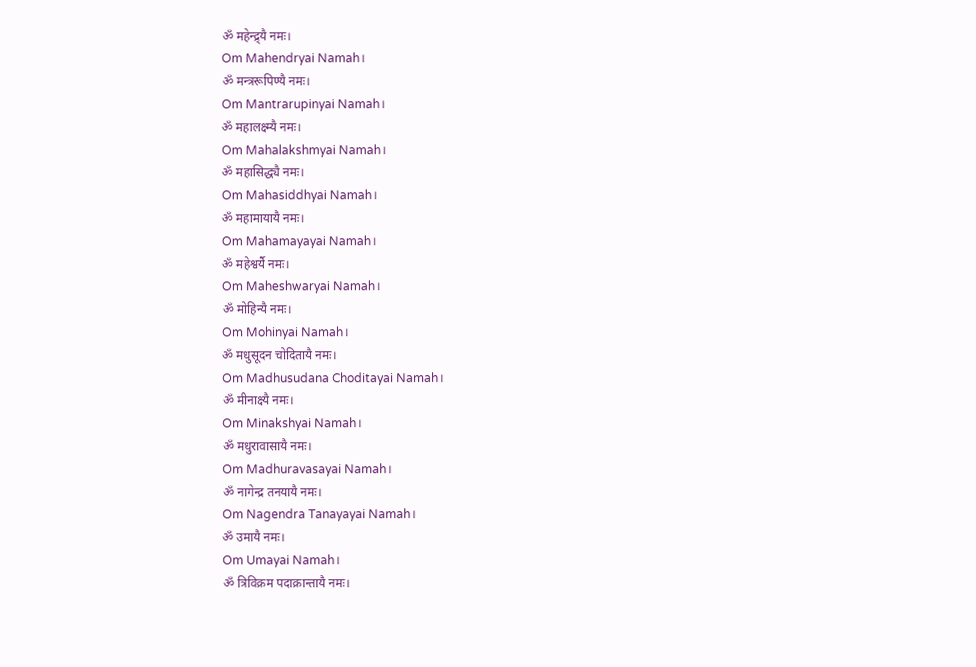ॐ महेन्द्र्यै नमः।
Om Mahendryai Namah।
ॐ मन्त्ररूपिण्यै नमः।
Om Mantrarupinyai Namah।
ॐ महालक्ष्म्यै नमः।
Om Mahalakshmyai Namah।
ॐ महासिद्ध्यै नमः।
Om Mahasiddhyai Namah।
ॐ महामायायै नमः।
Om Mahamayayai Namah।
ॐ महेश्वर्यै नमः।
Om Maheshwaryai Namah।
ॐ मोहिन्यै नमः।
Om Mohinyai Namah।
ॐ मधुसूदन चोदितायै नमः।
Om Madhusudana Choditayai Namah।
ॐ मीनाक्ष्यै नमः।
Om Minakshyai Namah।
ॐ मधुरावासायै नमः।
Om Madhuravasayai Namah।
ॐ नागेन्द्र तनयायै नमः।
Om Nagendra Tanayayai Namah।
ॐ उमायै नमः।
Om Umayai Namah।
ॐ त्रिविक्रम पदाक्रान्तायै नमः।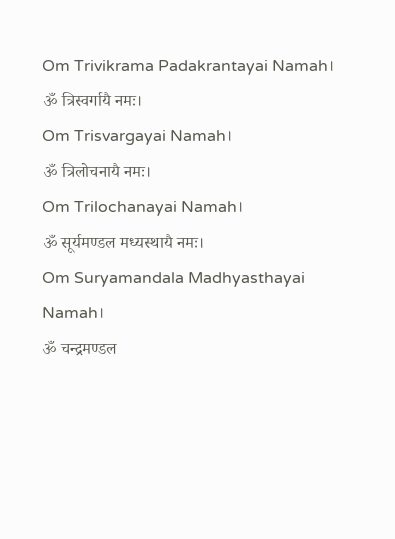Om Trivikrama Padakrantayai Namah।
ॐ त्रिस्वर्गायै नमः।
Om Trisvargayai Namah।
ॐ त्रिलोचनायै नमः।
Om Trilochanayai Namah।
ॐ सूर्यमण्डल मध्यस्थायै नमः।
Om Suryamandala Madhyasthayai Namah।
ॐ चन्द्रमण्डल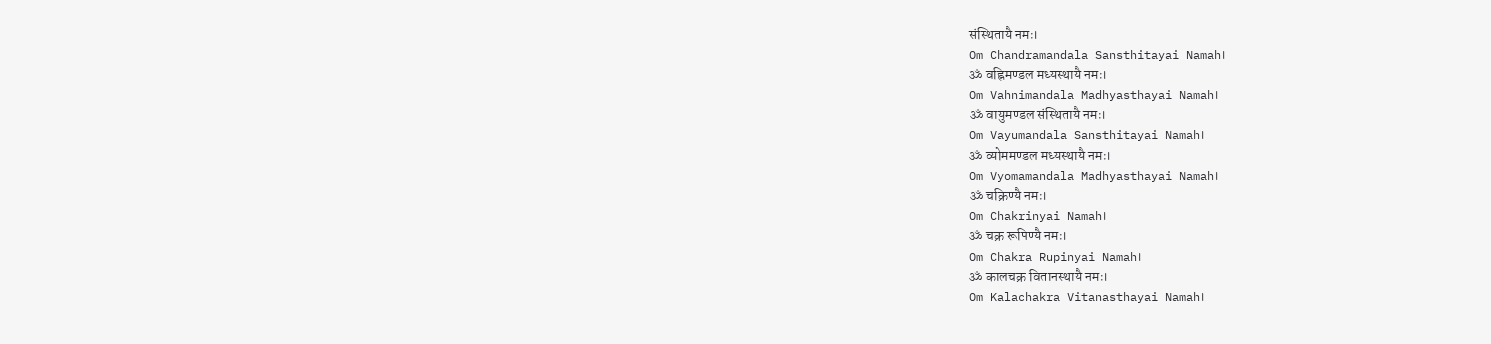संस्थितायै नमः।
Om Chandramandala Sansthitayai Namah।
ॐ वह्निमण्डल मध्यस्थायै नमः।
Om Vahnimandala Madhyasthayai Namah।
ॐ वायुमण्डल संस्थितायै नमः।
Om Vayumandala Sansthitayai Namah।
ॐ व्योममण्डल मध्यस्थायै नमः।
Om Vyomamandala Madhyasthayai Namah।
ॐ चक्रिण्यै नमः।
Om Chakrinyai Namah।
ॐ चक्र रूपिण्यै नमः।
Om Chakra Rupinyai Namah।
ॐ कालचक्र वितानस्थायै नमः।
Om Kalachakra Vitanasthayai Namah।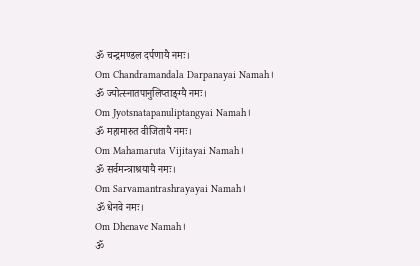ॐ चन्द्रमण्डल दर्पणायै नमः।
Om Chandramandala Darpanayai Namah।
ॐ ज्योत्स्नातपानुलिप्ताङ्ग्यै नमः।
Om Jyotsnatapanuliptangyai Namah।
ॐ महामारुत वीजितायै नमः।
Om Mahamaruta Vijitayai Namah।
ॐ सर्वमन्त्राश्रयायै नमः।
Om Sarvamantrashrayayai Namah।
ॐ धेनवे नमः।
Om Dhenave Namah।
ॐ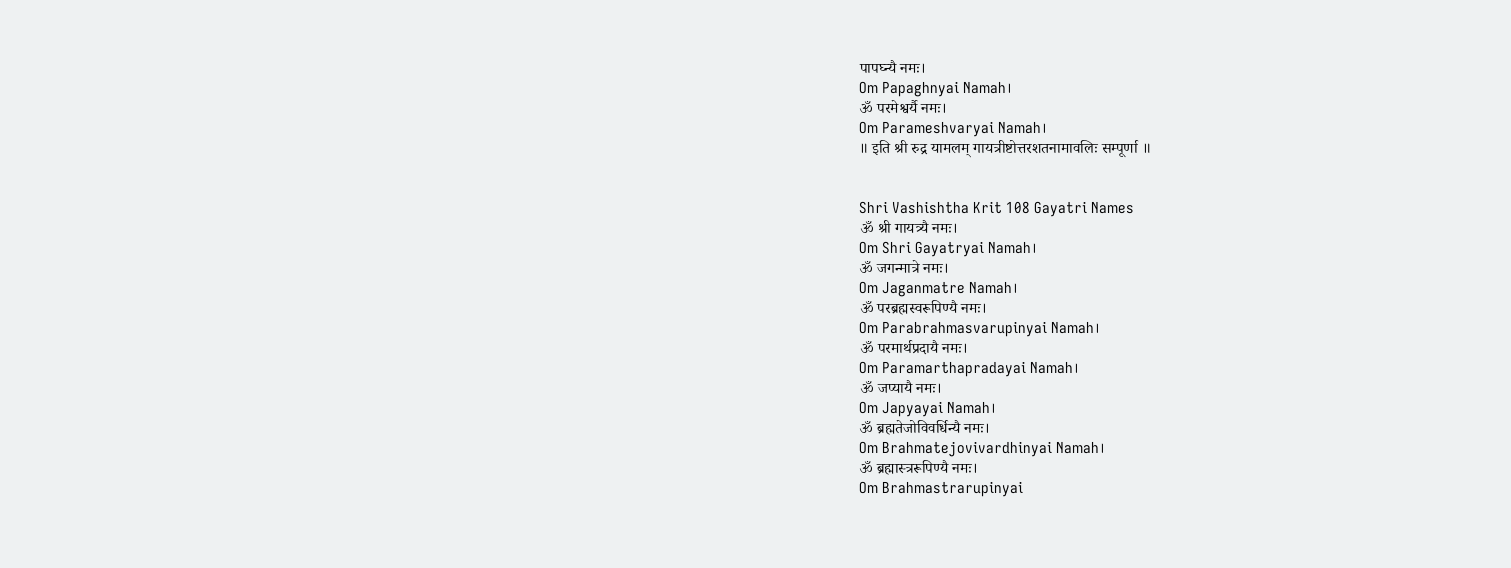पापघ्न्यै नमः।
Om Papaghnyai Namah।
ॐ परमेश्वर्यै नमः।
Om Parameshvaryai Namah।
॥ इति श्री रुद्र यामलम् गायत्रीष्टोत्तरशतनामावलिः सम्पूर्णा ॥


Shri Vashishtha Krit 108 Gayatri Names
ॐ श्री गायत्र्यै नमः।
Om Shri Gayatryai Namah।
ॐ जगन्मात्रे नमः।
Om Jaganmatre Namah।
ॐ परब्रह्मस्वरूपिण्यै नमः।
Om Parabrahmasvarupinyai Namah।
ॐ परमार्थप्रदायै नमः।
Om Paramarthapradayai Namah।
ॐ जप्यायै नमः।
Om Japyayai Namah।
ॐ ब्रह्मतेजोविवर्धिन्यै नमः।
Om Brahmatejovivardhinyai Namah।
ॐ ब्रह्मास्त्ररूपिण्यै नमः।
Om Brahmastrarupinyai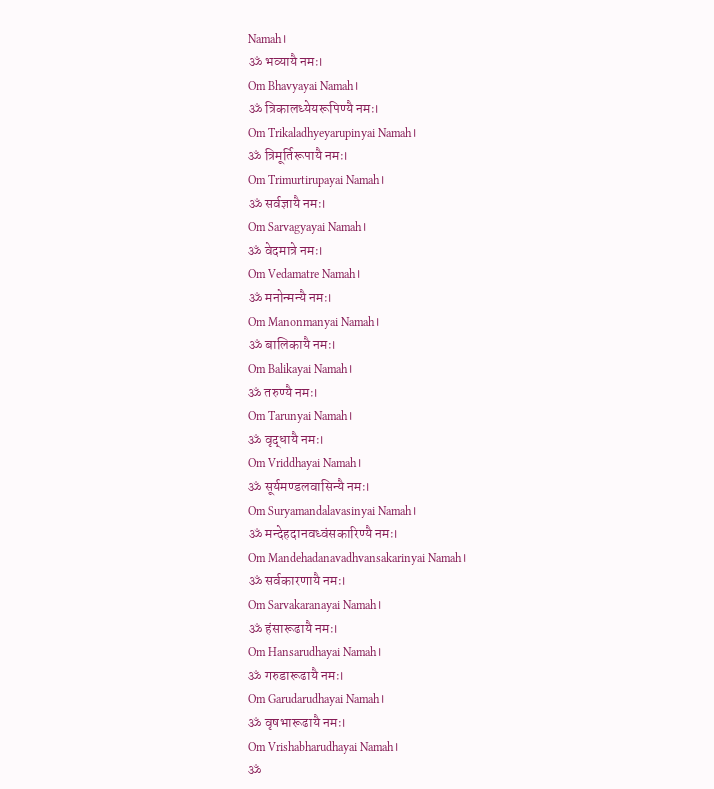Namah।
ॐ भव्यायै नमः।
Om Bhavyayai Namah।
ॐ त्रिकालध्येयरूपिण्यै नमः।
Om Trikaladhyeyarupinyai Namah।
ॐ त्रिमूर्तिरूपायै नमः।
Om Trimurtirupayai Namah।
ॐ सर्वज्ञायै नमः।
Om Sarvagyayai Namah।
ॐ वेदमात्रे नमः।
Om Vedamatre Namah।
ॐ मनोन्मन्यै नमः।
Om Manonmanyai Namah।
ॐ बालिकायै नमः।
Om Balikayai Namah।
ॐ तरुण्यै नमः।
Om Tarunyai Namah।
ॐ वृद्धायै नमः।
Om Vriddhayai Namah।
ॐ सूर्यमण्डलवासिन्यै नमः।
Om Suryamandalavasinyai Namah।
ॐ मन्देहदानवध्वंसकारिण्यै नमः।
Om Mandehadanavadhvansakarinyai Namah।
ॐ सर्वकारणायै नमः।
Om Sarvakaranayai Namah।
ॐ हंसारूढायै नमः।
Om Hansarudhayai Namah।
ॐ गरुडारूढायै नमः।
Om Garudarudhayai Namah।
ॐ वृषभारूढायै नमः।
Om Vrishabharudhayai Namah।
ॐ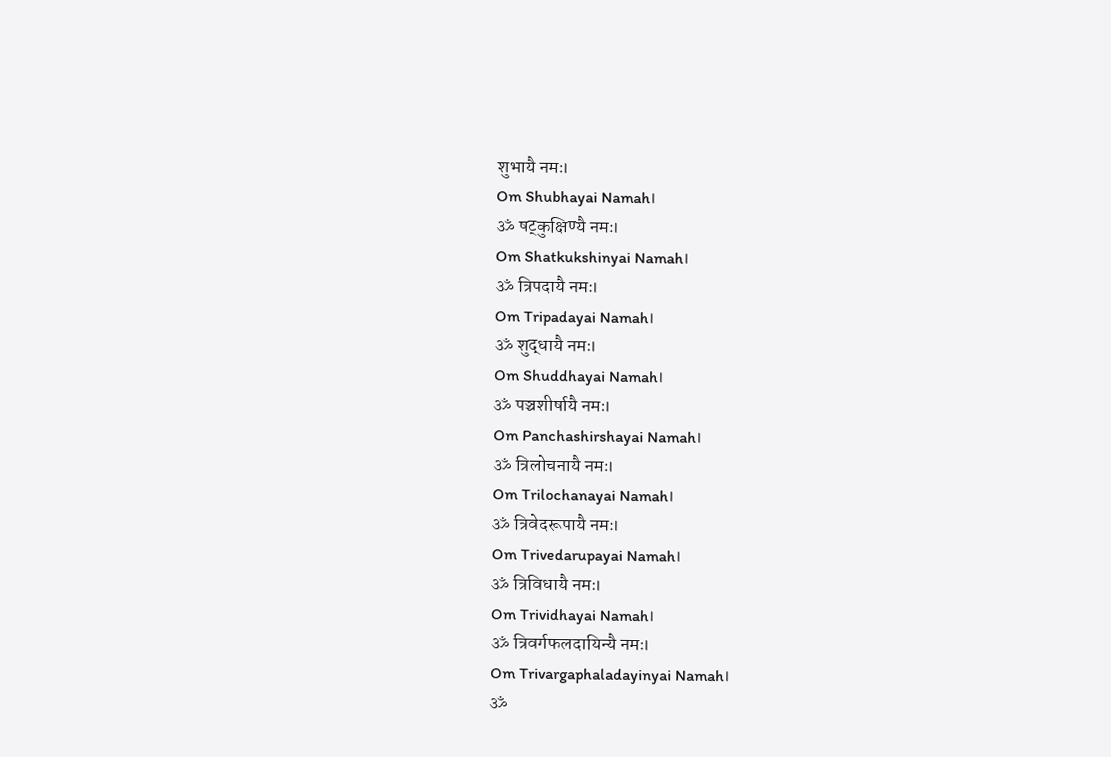शुभायै नमः।
Om Shubhayai Namah।
ॐ षट्कुक्षिण्यै नमः।
Om Shatkukshinyai Namah।
ॐ त्रिपदायै नमः।
Om Tripadayai Namah।
ॐ शुद्धायै नमः।
Om Shuddhayai Namah।
ॐ पञ्चशीर्षायै नमः।
Om Panchashirshayai Namah।
ॐ त्रिलोचनायै नमः।
Om Trilochanayai Namah।
ॐ त्रिवेदरूपायै नमः।
Om Trivedarupayai Namah।
ॐ त्रिविधायै नमः।
Om Trividhayai Namah।
ॐ त्रिवर्गफलदायिन्यै नमः।
Om Trivargaphaladayinyai Namah।
ॐ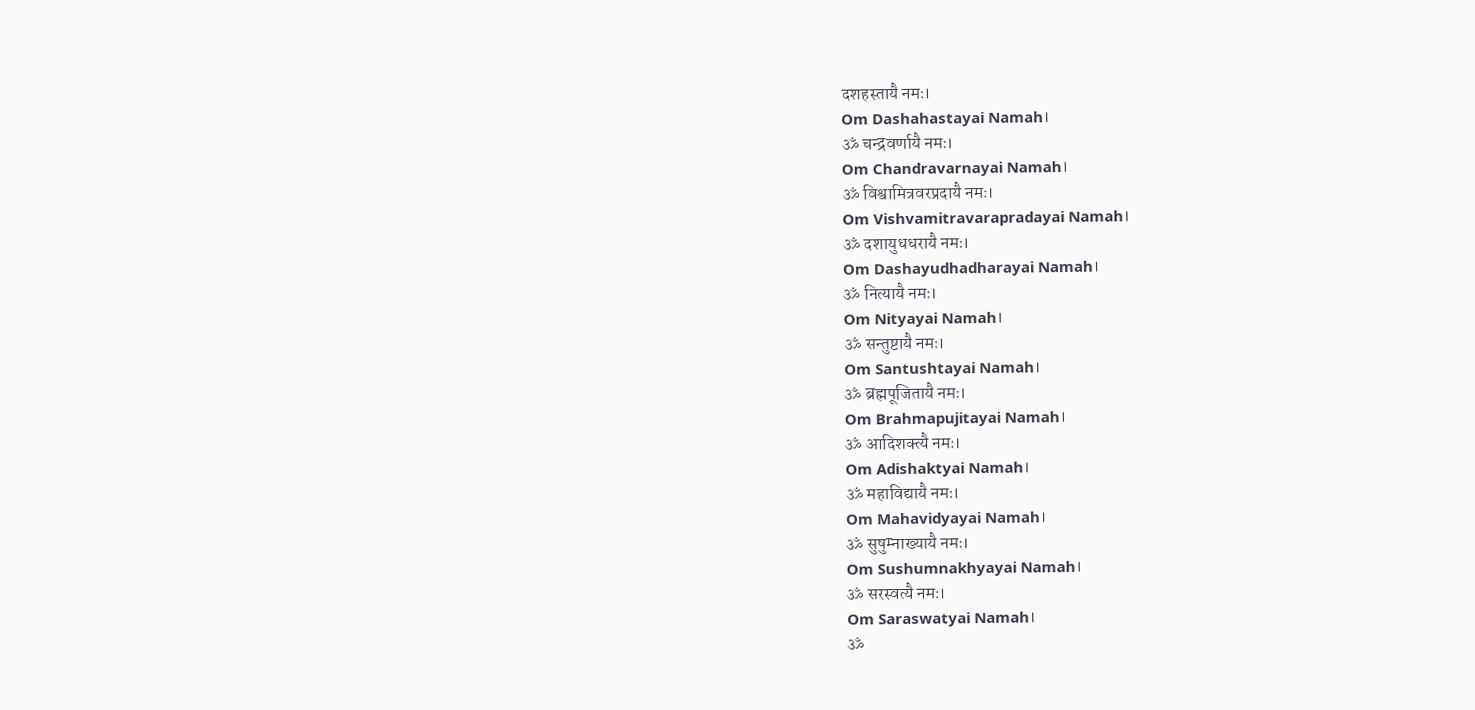दशहस्तायै नमः।
Om Dashahastayai Namah।
ॐ चन्द्रवर्णायै नमः।
Om Chandravarnayai Namah।
ॐ विश्वामित्रवरप्रदायै नमः।
Om Vishvamitravarapradayai Namah।
ॐ दशायुधधरायै नमः।
Om Dashayudhadharayai Namah।
ॐ नित्यायै नमः।
Om Nityayai Namah।
ॐ सन्तुष्टायै नमः।
Om Santushtayai Namah।
ॐ ब्रह्मपूजितायै नमः।
Om Brahmapujitayai Namah।
ॐ आदिशक्त्यै नमः।
Om Adishaktyai Namah।
ॐ महाविद्यायै नमः।
Om Mahavidyayai Namah।
ॐ सुषुम्नाख्यायै नमः।
Om Sushumnakhyayai Namah।
ॐ सरस्वत्यै नमः।
Om Saraswatyai Namah।
ॐ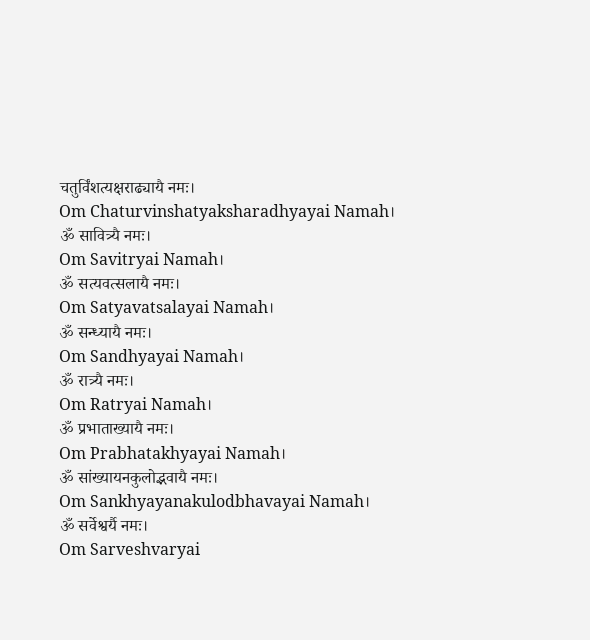चतुर्विंशत्यक्षराढ्यायै नमः।
Om Chaturvinshatyaksharadhyayai Namah।
ॐ सावित्र्यै नमः।
Om Savitryai Namah।
ॐ सत्यवत्सलायै नमः।
Om Satyavatsalayai Namah।
ॐ सन्ध्यायै नमः।
Om Sandhyayai Namah।
ॐ रात्र्यै नमः।
Om Ratryai Namah।
ॐ प्रभाताख्यायै नमः।
Om Prabhatakhyayai Namah।
ॐ सांख्यायनकुलोद्भवायै नमः।
Om Sankhyayanakulodbhavayai Namah।
ॐ सर्वेश्वर्यै नमः।
Om Sarveshvaryai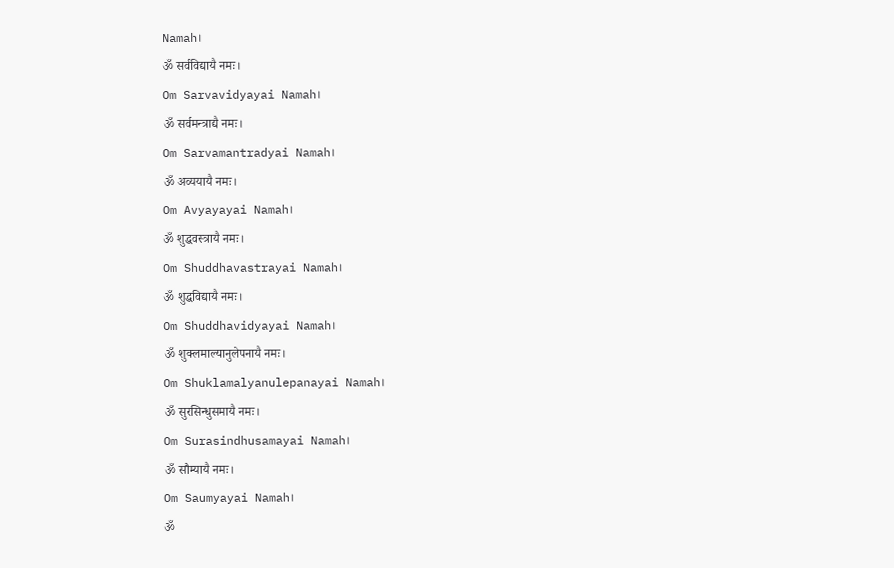Namah।
ॐ सर्वविद्यायै नमः।
Om Sarvavidyayai Namah।
ॐ सर्वमन्त्राद्यै नमः।
Om Sarvamantradyai Namah।
ॐ अव्ययायै नमः।
Om Avyayayai Namah।
ॐ शुद्धवस्त्रायै नमः।
Om Shuddhavastrayai Namah।
ॐ शुद्धविद्यायै नमः।
Om Shuddhavidyayai Namah।
ॐ शुक्लमाल्यानुलेपनायै नमः।
Om Shuklamalyanulepanayai Namah।
ॐ सुरसिन्धुसमायै नमः।
Om Surasindhusamayai Namah।
ॐ सौम्यायै नमः।
Om Saumyayai Namah।
ॐ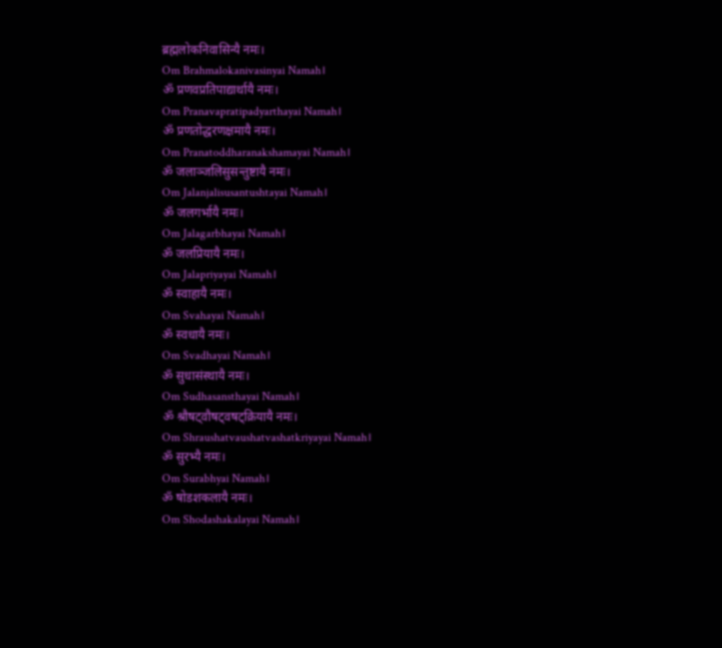ब्रह्मलोकनिवासिन्यै नमः।
Om Brahmalokanivasinyai Namah।
ॐ प्रणवप्रतिपाद्यार्थायै नमः।
Om Pranavapratipadyarthayai Namah।
ॐ प्रणतोद्धरणक्षमायै नमः।
Om Pranatoddharanakshamayai Namah।
ॐ जलाञ्जलिसुसन्तुष्टायै नमः।
Om Jalanjalisusantushtayai Namah।
ॐ जलगर्भायै नमः।
Om Jalagarbhayai Namah।
ॐ जलप्रियायै नमः।
Om Jalapriyayai Namah।
ॐ स्वाहायै नमः।
Om Svahayai Namah।
ॐ स्वधायै नमः।
Om Svadhayai Namah।
ॐ सुधासंस्थायै नमः।
Om Sudhasansthayai Namah।
ॐ श्रौषट्वौषट्वषट्क्रियायै नमः।
Om Shraushatvaushatvashatkriyayai Namah।
ॐ सुरभ्यै नमः।
Om Surabhyai Namah।
ॐ षोडशकलायै नमः।
Om Shodashakalayai Namah।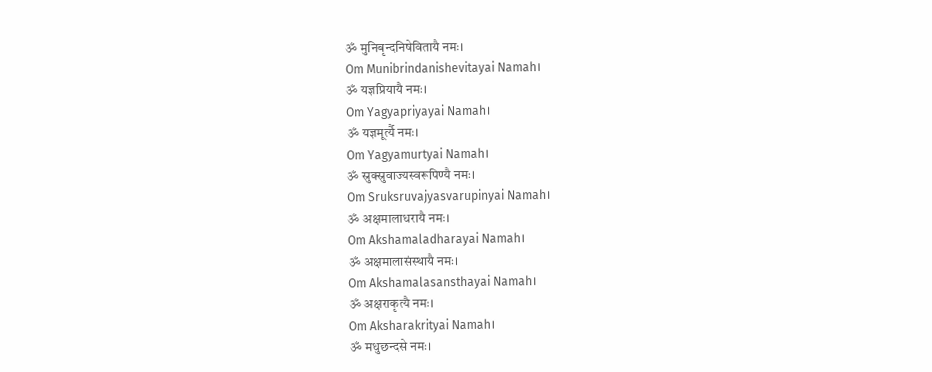ॐ मुनिबृन्दनिषेवितायै नमः।
Om Munibrindanishevitayai Namah।
ॐ यज्ञप्रियायै नमः।
Om Yagyapriyayai Namah।
ॐ यज्ञमूर्त्यै नमः।
Om Yagyamurtyai Namah।
ॐ स्रुक्स्रुवाज्यस्वरूपिण्यै नमः।
Om Sruksruvajyasvarupinyai Namah।
ॐ अक्षमालाधरायै नमः।
Om Akshamaladharayai Namah।
ॐ अक्षमालासंस्थायै नमः।
Om Akshamalasansthayai Namah।
ॐ अक्षराकृत्यै नमः।
Om Aksharakrityai Namah।
ॐ मधुछन्दसे नमः।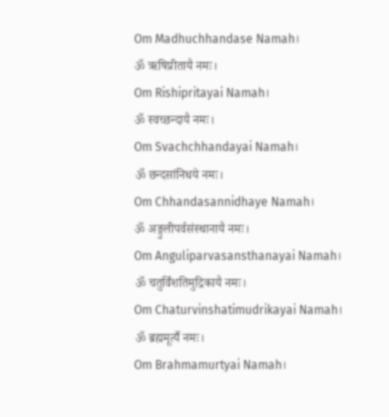Om Madhuchhandase Namah।
ॐ ऋषिप्रीतायै नमः।
Om Rishipritayai Namah।
ॐ स्वच्छन्दायै नमः।
Om Svachchhandayai Namah।
ॐ छन्दसांनिधये नमः।
Om Chhandasannidhaye Namah।
ॐ अङ्गुलीपर्वसंस्थानायै नमः।
Om Anguliparvasansthanayai Namah।
ॐ चतुर्विंशतिमुद्रिकायै नमः।
Om Chaturvinshatimudrikayai Namah।
ॐ ब्रह्ममूर्त्यै नमः।
Om Brahmamurtyai Namah।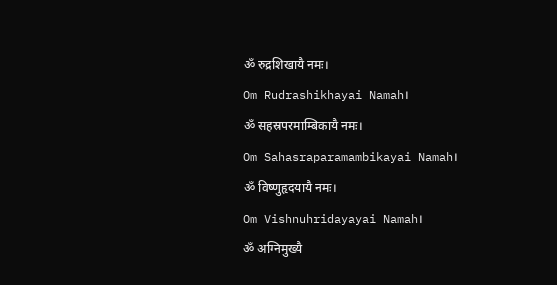ॐ रुद्रशिखायै नमः।
Om Rudrashikhayai Namah।
ॐ सहस्रपरमाम्बिकायै नमः।
Om Sahasraparamambikayai Namah।
ॐ विष्णुहृदयायै नमः।
Om Vishnuhridayayai Namah।
ॐ अग्निमुख्यै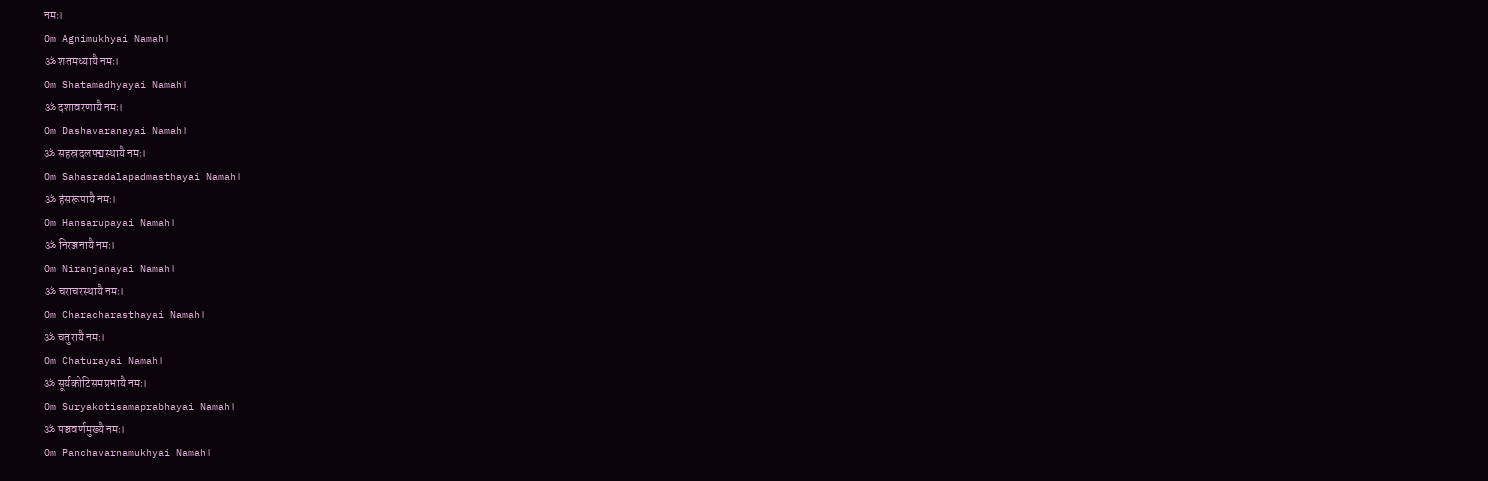नमः।
Om Agnimukhyai Namah।
ॐ शतमध्यायै नमः।
Om Shatamadhyayai Namah।
ॐ दशावरणायै नमः।
Om Dashavaranayai Namah।
ॐ सहस्रदलपद्मस्थायै नमः।
Om Sahasradalapadmasthayai Namah।
ॐ हंसरूपायै नमः।
Om Hansarupayai Namah।
ॐ निरञ्जनायै नमः।
Om Niranjanayai Namah।
ॐ चराचरस्थायै नमः।
Om Characharasthayai Namah।
ॐ चतुरायै नमः।
Om Chaturayai Namah।
ॐ सूर्यकोटिसमप्रभायै नमः।
Om Suryakotisamaprabhayai Namah।
ॐ पञ्चवर्णमुख्यै नमः।
Om Panchavarnamukhyai Namah।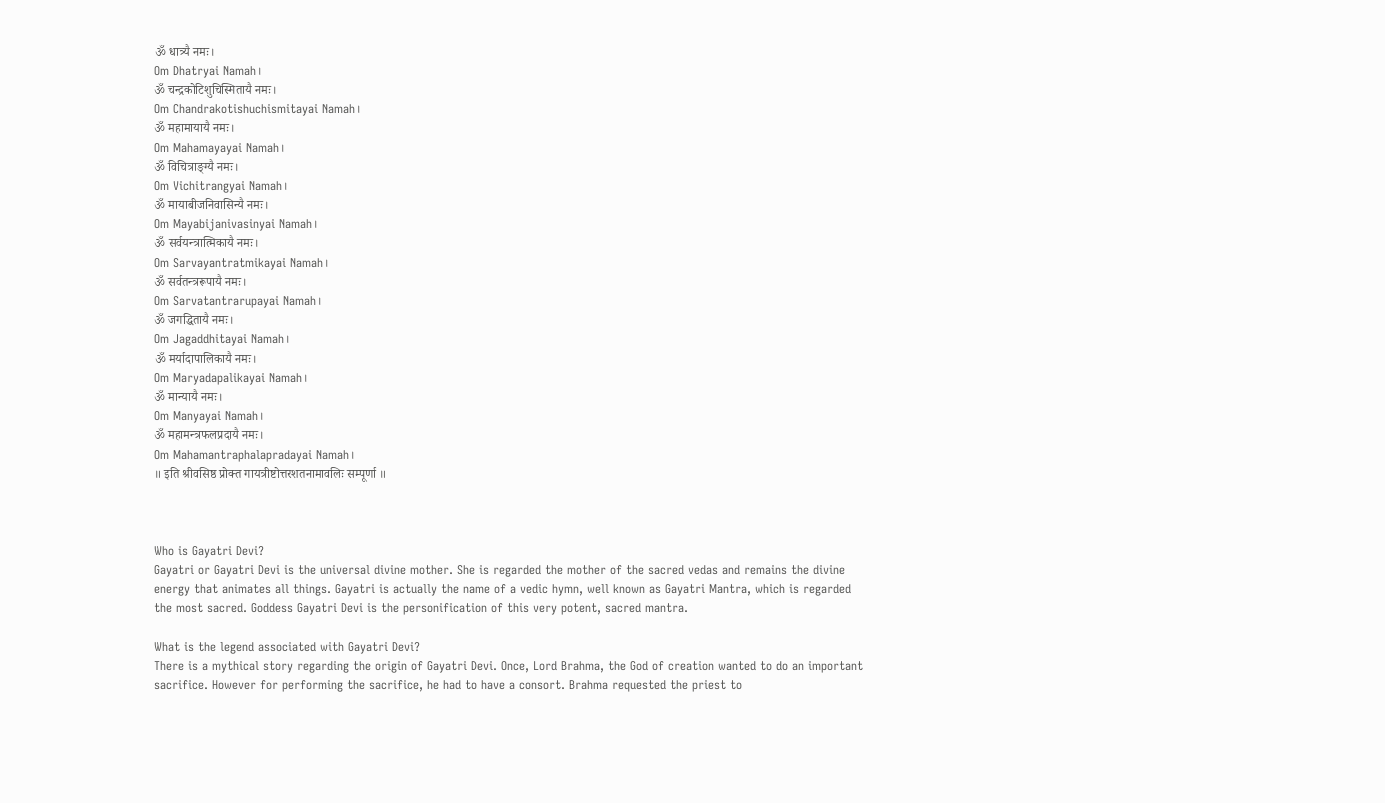ॐ धात्र्यै नमः।
Om Dhatryai Namah।
ॐ चन्द्रकोटिशुचिस्मितायै नमः।
Om Chandrakotishuchismitayai Namah।
ॐ महामायायै नमः।
Om Mahamayayai Namah।
ॐ विचित्राङ्ग्यै नमः।
Om Vichitrangyai Namah।
ॐ मायाबीजनिवासिन्यै नमः।
Om Mayabijanivasinyai Namah।
ॐ सर्वयन्त्रात्मिकायै नमः।
Om Sarvayantratmikayai Namah।
ॐ सर्वतन्त्ररूपायै नमः।
Om Sarvatantrarupayai Namah।
ॐ जगद्धितायै नमः।
Om Jagaddhitayai Namah।
ॐ मर्यादापालिकायै नमः।
Om Maryadapalikayai Namah।
ॐ मान्यायै नमः।
Om Manyayai Namah।
ॐ महामन्त्रफलप्रदायै नमः।
Om Mahamantraphalapradayai Namah।
॥ इति श्रीवसिष्ठ प्रोक्त गायत्रीष्टोत्तरशतनामावलिः सम्पूर्णा ॥



Who is Gayatri Devi?
Gayatri or Gayatri Devi is the universal divine mother. She is regarded the mother of the sacred vedas and remains the divine energy that animates all things. Gayatri is actually the name of a vedic hymn, well known as Gayatri Mantra, which is regarded the most sacred. Goddess Gayatri Devi is the personification of this very potent, sacred mantra.

What is the legend associated with Gayatri Devi?
There is a mythical story regarding the origin of Gayatri Devi. Once, Lord Brahma, the God of creation wanted to do an important sacrifice. However for performing the sacrifice, he had to have a consort. Brahma requested the priest to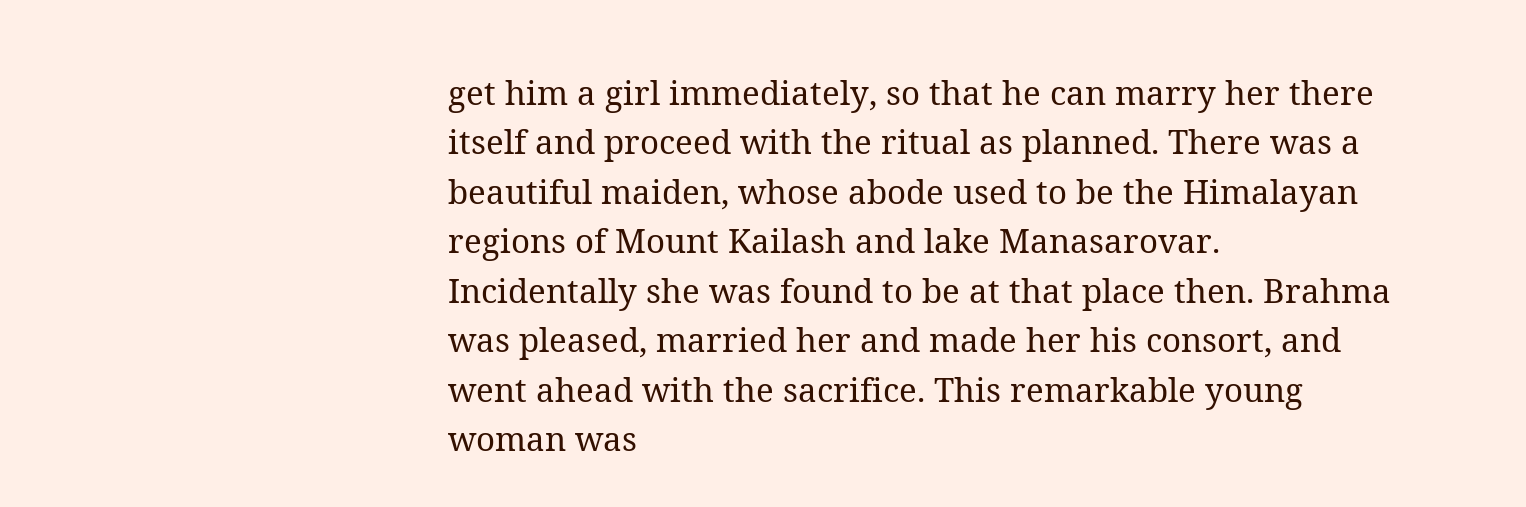get him a girl immediately, so that he can marry her there itself and proceed with the ritual as planned. There was a beautiful maiden, whose abode used to be the Himalayan regions of Mount Kailash and lake Manasarovar. Incidentally she was found to be at that place then. Brahma was pleased, married her and made her his consort, and went ahead with the sacrifice. This remarkable young woman was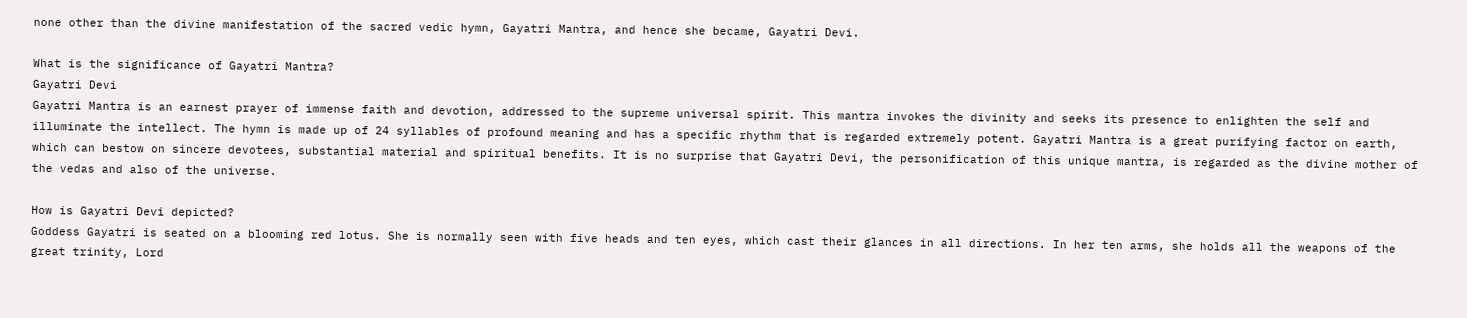none other than the divine manifestation of the sacred vedic hymn, Gayatri Mantra, and hence she became, Gayatri Devi.

What is the significance of Gayatri Mantra?
Gayatri Devi
Gayatri Mantra is an earnest prayer of immense faith and devotion, addressed to the supreme universal spirit. This mantra invokes the divinity and seeks its presence to enlighten the self and illuminate the intellect. The hymn is made up of 24 syllables of profound meaning and has a specific rhythm that is regarded extremely potent. Gayatri Mantra is a great purifying factor on earth, which can bestow on sincere devotees, substantial material and spiritual benefits. It is no surprise that Gayatri Devi, the personification of this unique mantra, is regarded as the divine mother of the vedas and also of the universe.

How is Gayatri Devi depicted?
Goddess Gayatri is seated on a blooming red lotus. She is normally seen with five heads and ten eyes, which cast their glances in all directions. In her ten arms, she holds all the weapons of the great trinity, Lord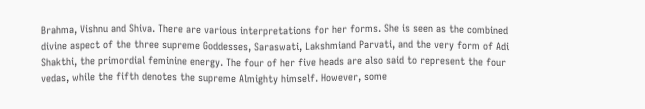Brahma, Vishnu and Shiva. There are various interpretations for her forms. She is seen as the combined divine aspect of the three supreme Goddesses, Saraswati, Lakshmiand Parvati, and the very form of Adi Shakthi, the primordial feminine energy. The four of her five heads are also said to represent the four vedas, while the fifth denotes the supreme Almighty himself. However, some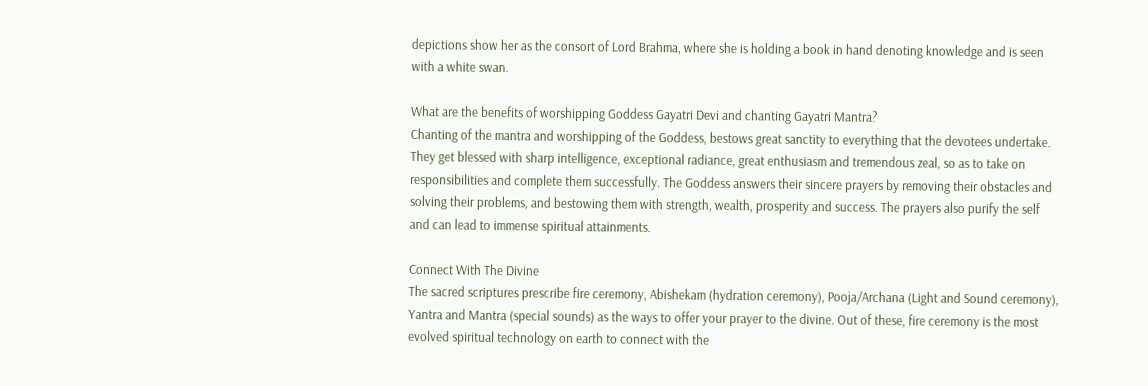depictions show her as the consort of Lord Brahma, where she is holding a book in hand denoting knowledge and is seen with a white swan.

What are the benefits of worshipping Goddess Gayatri Devi and chanting Gayatri Mantra?
Chanting of the mantra and worshipping of the Goddess, bestows great sanctity to everything that the devotees undertake. They get blessed with sharp intelligence, exceptional radiance, great enthusiasm and tremendous zeal, so as to take on responsibilities and complete them successfully. The Goddess answers their sincere prayers by removing their obstacles and solving their problems, and bestowing them with strength, wealth, prosperity and success. The prayers also purify the self and can lead to immense spiritual attainments.

Connect With The Divine
The sacred scriptures prescribe fire ceremony, Abishekam (hydration ceremony), Pooja/Archana (Light and Sound ceremony), Yantra and Mantra (special sounds) as the ways to offer your prayer to the divine. Out of these, fire ceremony is the most evolved spiritual technology on earth to connect with the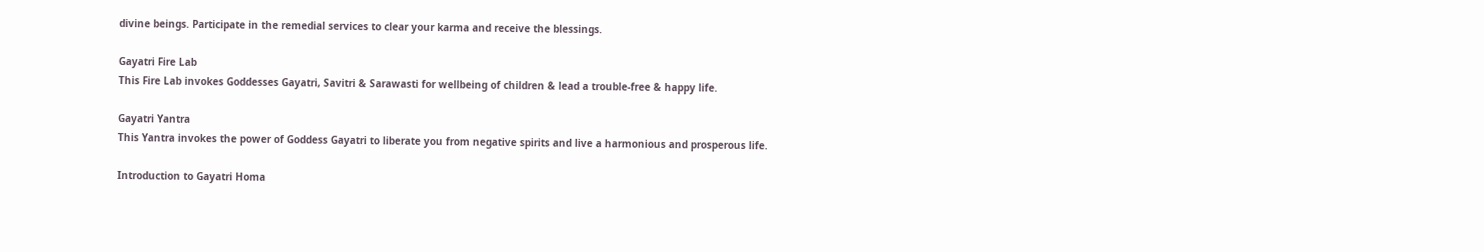divine beings. Participate in the remedial services to clear your karma and receive the blessings.

Gayatri Fire Lab
This Fire Lab invokes Goddesses Gayatri, Savitri & Sarawasti for wellbeing of children & lead a trouble-free & happy life.

Gayatri Yantra
This Yantra invokes the power of Goddess Gayatri to liberate you from negative spirits and live a harmonious and prosperous life.

Introduction to Gayatri Homa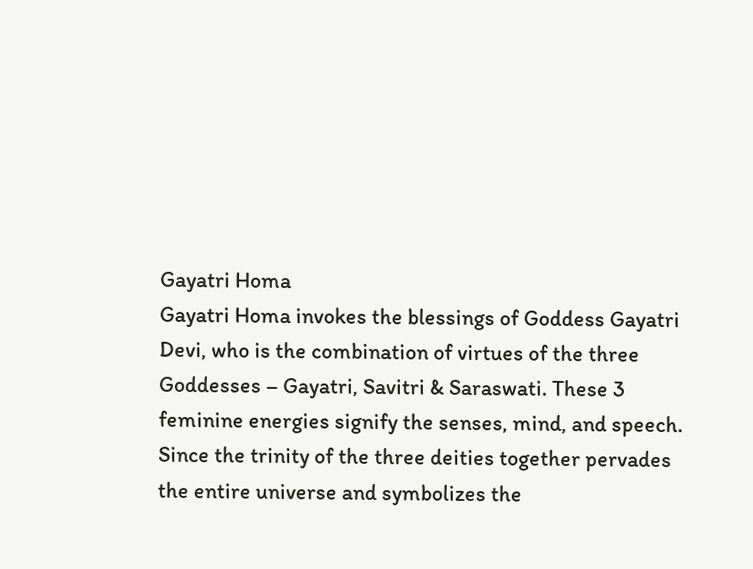Gayatri Homa
Gayatri Homa invokes the blessings of Goddess Gayatri Devi, who is the combination of virtues of the three Goddesses – Gayatri, Savitri & Saraswati. These 3 feminine energies signify the senses, mind, and speech. Since the trinity of the three deities together pervades the entire universe and symbolizes the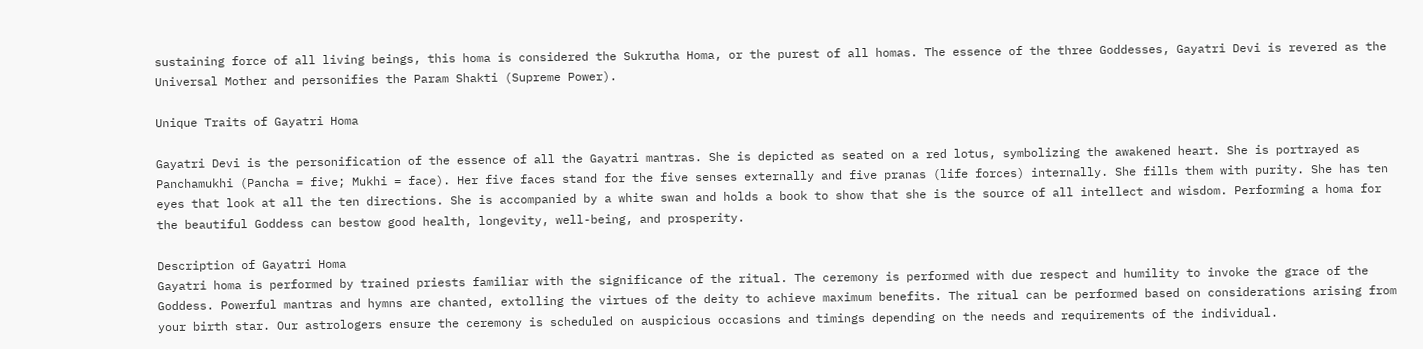sustaining force of all living beings, this homa is considered the Sukrutha Homa, or the purest of all homas. The essence of the three Goddesses, Gayatri Devi is revered as the Universal Mother and personifies the Param Shakti (Supreme Power).

Unique Traits of Gayatri Homa

Gayatri Devi is the personification of the essence of all the Gayatri mantras. She is depicted as seated on a red lotus, symbolizing the awakened heart. She is portrayed as Panchamukhi (Pancha = five; Mukhi = face). Her five faces stand for the five senses externally and five pranas (life forces) internally. She fills them with purity. She has ten eyes that look at all the ten directions. She is accompanied by a white swan and holds a book to show that she is the source of all intellect and wisdom. Performing a homa for the beautiful Goddess can bestow good health, longevity, well-being, and prosperity.

Description of Gayatri Homa
Gayatri homa is performed by trained priests familiar with the significance of the ritual. The ceremony is performed with due respect and humility to invoke the grace of the Goddess. Powerful mantras and hymns are chanted, extolling the virtues of the deity to achieve maximum benefits. The ritual can be performed based on considerations arising from your birth star. Our astrologers ensure the ceremony is scheduled on auspicious occasions and timings depending on the needs and requirements of the individual.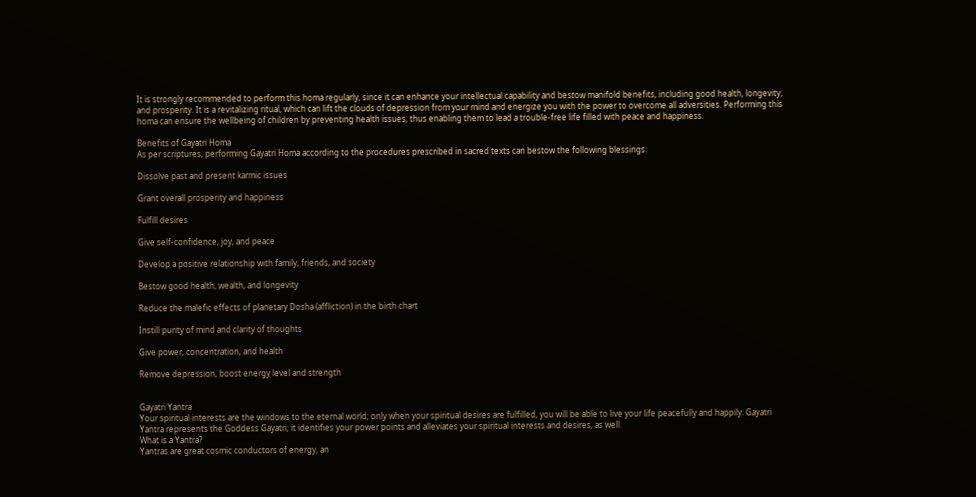It is strongly recommended to perform this homa regularly, since it can enhance your intellectual capability and bestow manifold benefits, including good health, longevity, and prosperity. It is a revitalizing ritual, which can lift the clouds of depression from your mind and energize you with the power to overcome all adversities. Performing this homa can ensure the wellbeing of children by preventing health issues, thus enabling them to lead a trouble-free life filled with peace and happiness.

Benefits of Gayatri Homa
As per scriptures, performing Gayatri Homa according to the procedures prescribed in sacred texts can bestow the following blessings:

Dissolve past and present karmic issues

Grant overall prosperity and happiness

Fulfill desires

Give self-confidence, joy, and peace

Develop a positive relationship with family, friends, and society

Bestow good health, wealth, and longevity

Reduce the malefic effects of planetary Dosha (affliction) in the birth chart

Instill purity of mind and clarity of thoughts

Give power, concentration, and health

Remove depression, boost energy level and strength


Gayatri Yantra
Your spiritual interests are the windows to the eternal world; only when your spiritual desires are fulfilled, you will be able to live your life peacefully and happily. Gayatri Yantra represents the Goddess Gayatri; it identifies your power points and alleviates your spiritual interests and desires, as well.
What is a Yantra?
Yantras are great cosmic conductors of energy, an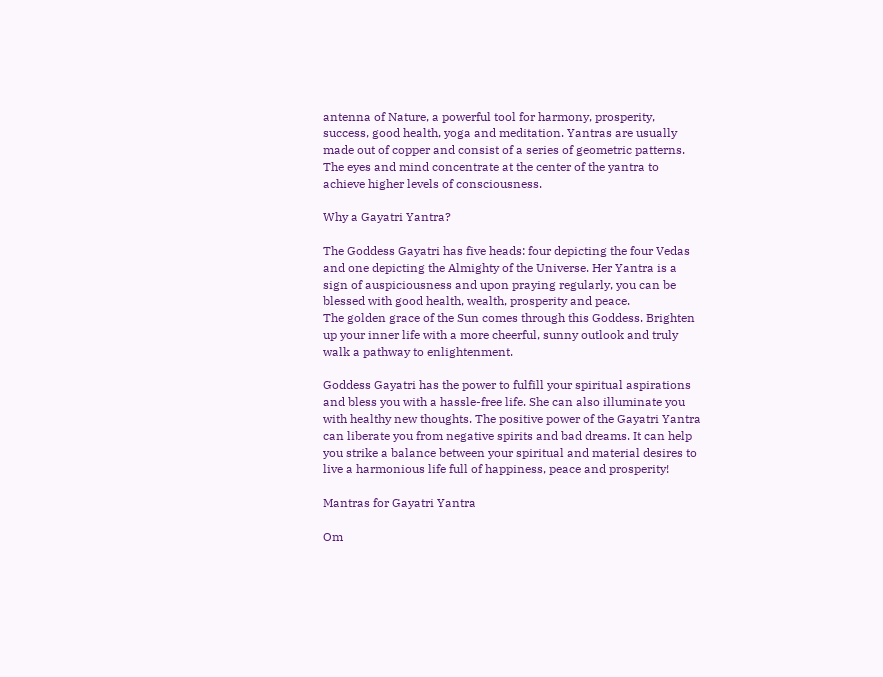antenna of Nature, a powerful tool for harmony, prosperity, success, good health, yoga and meditation. Yantras are usually made out of copper and consist of a series of geometric patterns. The eyes and mind concentrate at the center of the yantra to achieve higher levels of consciousness.

Why a Gayatri Yantra?

The Goddess Gayatri has five heads: four depicting the four Vedas and one depicting the Almighty of the Universe. Her Yantra is a sign of auspiciousness and upon praying regularly, you can be blessed with good health, wealth, prosperity and peace.
The golden grace of the Sun comes through this Goddess. Brighten up your inner life with a more cheerful, sunny outlook and truly walk a pathway to enlightenment.

Goddess Gayatri has the power to fulfill your spiritual aspirations and bless you with a hassle-free life. She can also illuminate you with healthy new thoughts. The positive power of the Gayatri Yantra can liberate you from negative spirits and bad dreams. It can help you strike a balance between your spiritual and material desires to live a harmonious life full of happiness, peace and prosperity!

Mantras for Gayatri Yantra

Om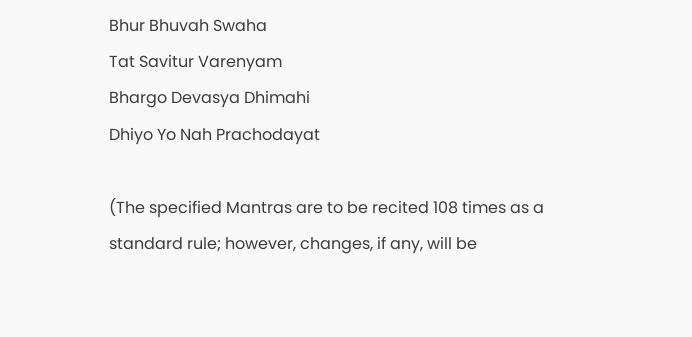Bhur Bhuvah Swaha
Tat Savitur Varenyam
Bhargo Devasya Dhimahi
Dhiyo Yo Nah Prachodayat

(The specified Mantras are to be recited 108 times as a standard rule; however, changes, if any, will be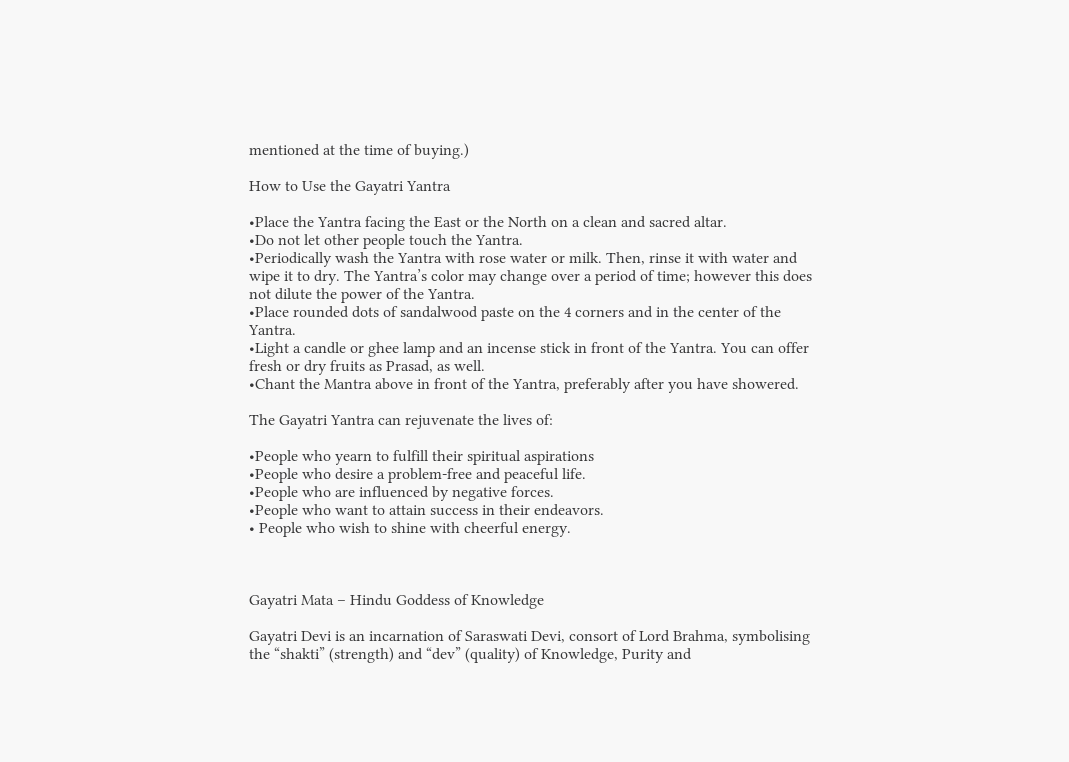mentioned at the time of buying.)

How to Use the Gayatri Yantra

•Place the Yantra facing the East or the North on a clean and sacred altar.
•Do not let other people touch the Yantra.
•Periodically wash the Yantra with rose water or milk. Then, rinse it with water and wipe it to dry. The Yantra’s color may change over a period of time; however this does not dilute the power of the Yantra.
•Place rounded dots of sandalwood paste on the 4 corners and in the center of the Yantra.
•Light a candle or ghee lamp and an incense stick in front of the Yantra. You can offer fresh or dry fruits as Prasad, as well.
•Chant the Mantra above in front of the Yantra, preferably after you have showered.

The Gayatri Yantra can rejuvenate the lives of:

•People who yearn to fulfill their spiritual aspirations
•People who desire a problem-free and peaceful life.
•People who are influenced by negative forces.
•People who want to attain success in their endeavors.
• People who wish to shine with cheerful energy.



Gayatri Mata – Hindu Goddess of Knowledge

Gayatri Devi is an incarnation of Saraswati Devi, consort of Lord Brahma, symbolising the “shakti” (strength) and “dev” (quality) of Knowledge, Purity and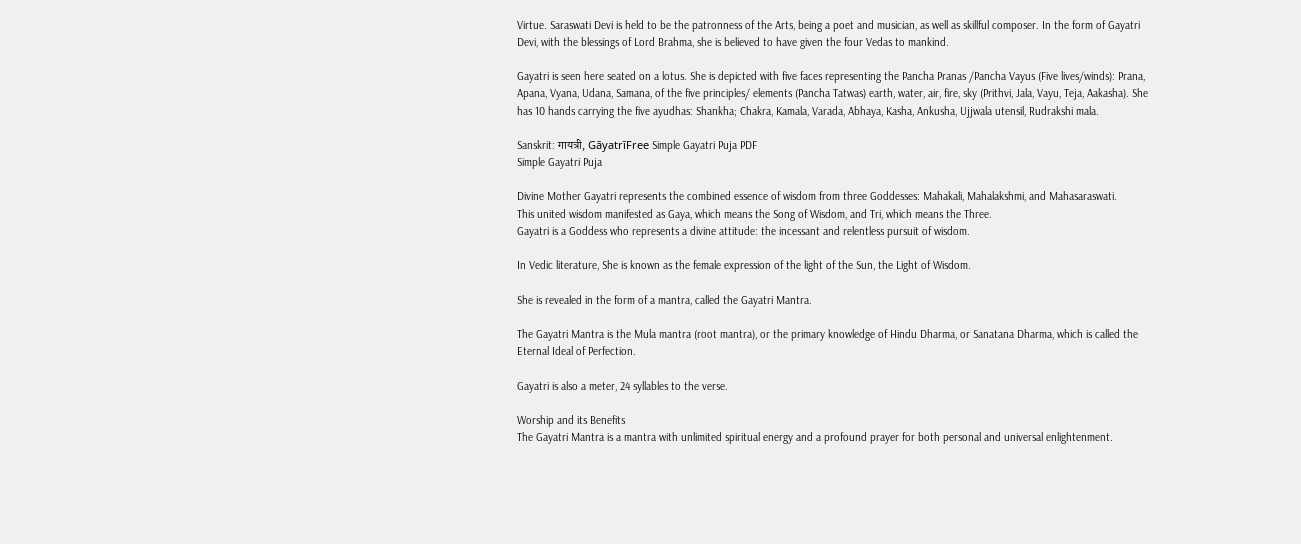Virtue. Saraswati Devi is held to be the patronness of the Arts, being a poet and musician, as well as skillful composer. In the form of Gayatri Devi, with the blessings of Lord Brahma, she is believed to have given the four Vedas to mankind.

Gayatri is seen here seated on a lotus. She is depicted with five faces representing the Pancha Pranas /Pancha Vayus (Five lives/winds): Prana, Apana, Vyana, Udana, Samana, of the five principles/ elements (Pancha Tatwas) earth, water, air, fire, sky (Prithvi, Jala, Vayu, Teja, Aakasha). She has 10 hands carrying the five ayudhas: Shankha; Chakra, Kamala, Varada, Abhaya, Kasha, Ankusha, Ujjwala utensil, Rudrakshi mala.

Sanskrit: गायत्री, GāyatrīFree Simple Gayatri Puja PDF
Simple Gayatri Puja

Divine Mother Gayatri represents the combined essence of wisdom from three Goddesses: Mahakali, Mahalakshmi, and Mahasaraswati.
This united wisdom manifested as Gaya, which means the Song of Wisdom, and Tri, which means the Three.
Gayatri is a Goddess who represents a divine attitude: the incessant and relentless pursuit of wisdom.

In Vedic literature, She is known as the female expression of the light of the Sun, the Light of Wisdom.

She is revealed in the form of a mantra, called the Gayatri Mantra.

The Gayatri Mantra is the Mula mantra (root mantra), or the primary knowledge of Hindu Dharma, or Sanatana Dharma, which is called the Eternal Ideal of Perfection.

Gayatri is also a meter, 24 syllables to the verse.

Worship and its Benefits
The Gayatri Mantra is a mantra with unlimited spiritual energy and a profound prayer for both personal and universal enlightenment.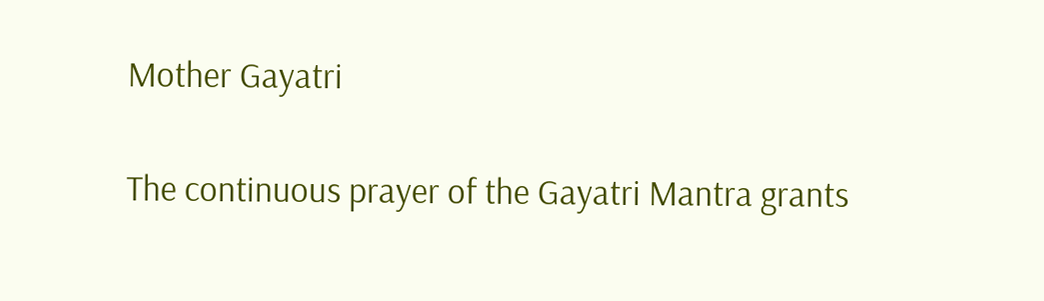Mother Gayatri

The continuous prayer of the Gayatri Mantra grants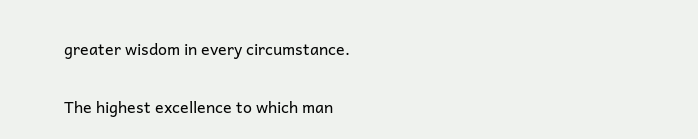greater wisdom in every circumstance.

The highest excellence to which man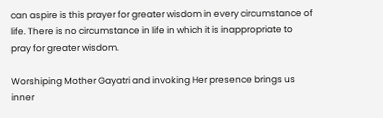can aspire is this prayer for greater wisdom in every circumstance of life. There is no circumstance in life in which it is inappropriate to pray for greater wisdom.

Worshiping Mother Gayatri and invoking Her presence brings us inner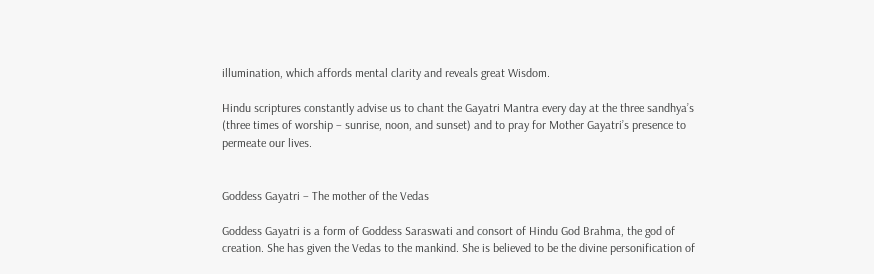illumination, which affords mental clarity and reveals great Wisdom.

Hindu scriptures constantly advise us to chant the Gayatri Mantra every day at the three sandhya’s (three times of worship – sunrise, noon, and sunset) and to pray for Mother Gayatri’s presence to permeate our lives.


Goddess Gayatri – The mother of the Vedas

Goddess Gayatri is a form of Goddess Saraswati and consort of Hindu God Brahma, the god of creation. She has given the Vedas to the mankind. She is believed to be the divine personification of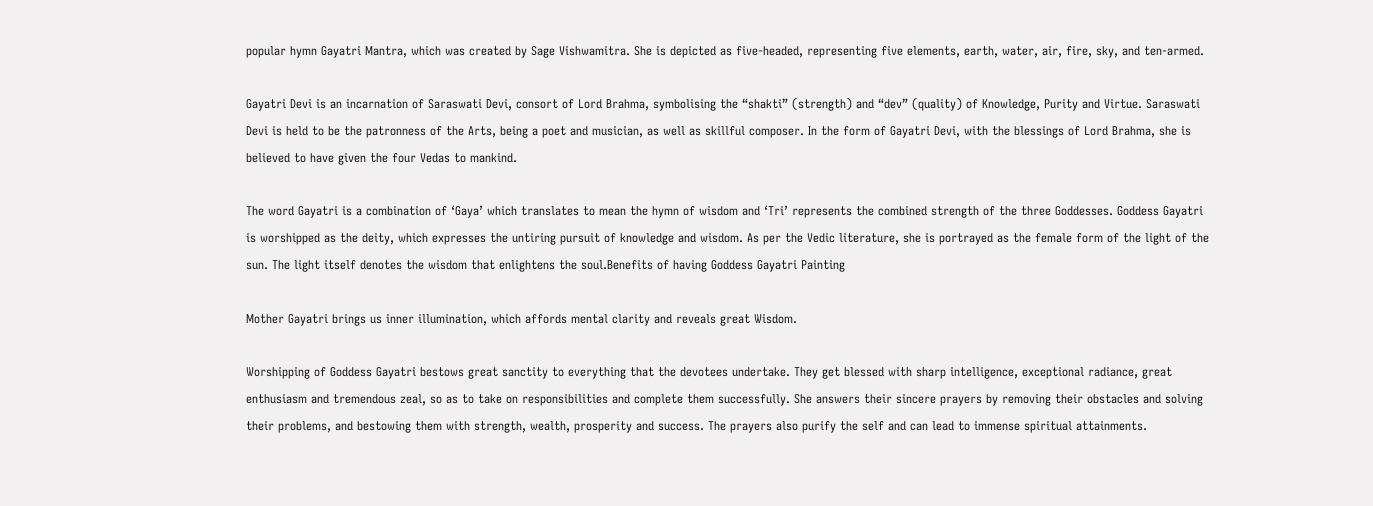popular hymn Gayatri Mantra, which was created by Sage Vishwamitra. She is depicted as five-headed, representing five elements, earth, water, air, fire, sky, and ten-armed.

Gayatri Devi is an incarnation of Saraswati Devi, consort of Lord Brahma, symbolising the “shakti” (strength) and “dev” (quality) of Knowledge, Purity and Virtue. Saraswati Devi is held to be the patronness of the Arts, being a poet and musician, as well as skillful composer. In the form of Gayatri Devi, with the blessings of Lord Brahma, she is believed to have given the four Vedas to mankind.

The word Gayatri is a combination of ‘Gaya’ which translates to mean the hymn of wisdom and ‘Tri’ represents the combined strength of the three Goddesses. Goddess Gayatri is worshipped as the deity, which expresses the untiring pursuit of knowledge and wisdom. As per the Vedic literature, she is portrayed as the female form of the light of the sun. The light itself denotes the wisdom that enlightens the soul.Benefits of having Goddess Gayatri Painting

Mother Gayatri brings us inner illumination, which affords mental clarity and reveals great Wisdom.

Worshipping of Goddess Gayatri bestows great sanctity to everything that the devotees undertake. They get blessed with sharp intelligence, exceptional radiance, great enthusiasm and tremendous zeal, so as to take on responsibilities and complete them successfully. She answers their sincere prayers by removing their obstacles and solving their problems, and bestowing them with strength, wealth, prosperity and success. The prayers also purify the self and can lead to immense spiritual attainments.